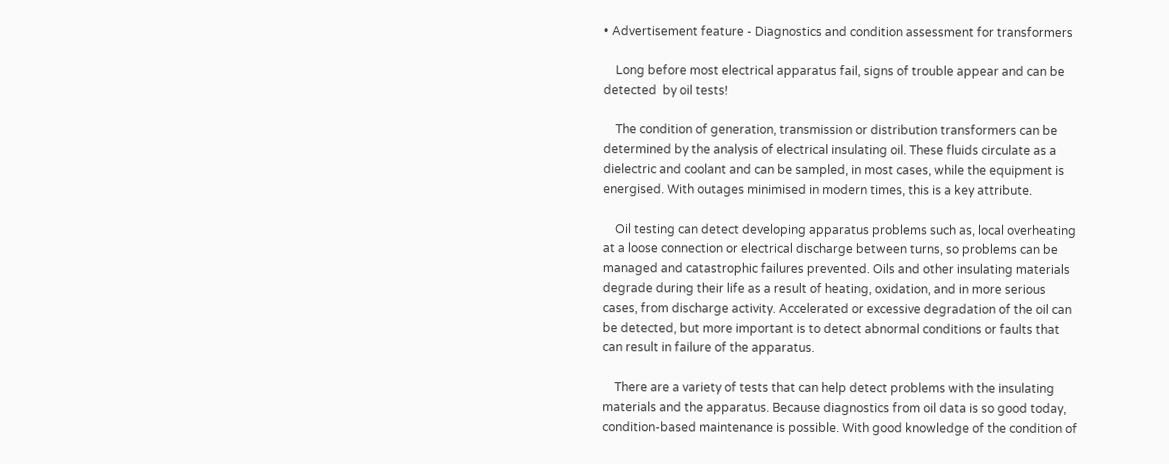• Advertisement feature - Diagnostics and condition assessment for transformers

    Long before most electrical apparatus fail, signs of trouble appear and can be detected  by oil tests!

    The condition of generation, transmission or distribution transformers can be determined by the analysis of electrical insulating oil. These fluids circulate as a dielectric and coolant and can be sampled, in most cases, while the equipment is energised. With outages minimised in modern times, this is a key attribute.

    Oil testing can detect developing apparatus problems such as, local overheating at a loose connection or electrical discharge between turns, so problems can be managed and catastrophic failures prevented. Oils and other insulating materials degrade during their life as a result of heating, oxidation, and in more serious cases, from discharge activity. Accelerated or excessive degradation of the oil can be detected, but more important is to detect abnormal conditions or faults that can result in failure of the apparatus.

    There are a variety of tests that can help detect problems with the insulating materials and the apparatus. Because diagnostics from oil data is so good today, condition-based maintenance is possible. With good knowledge of the condition of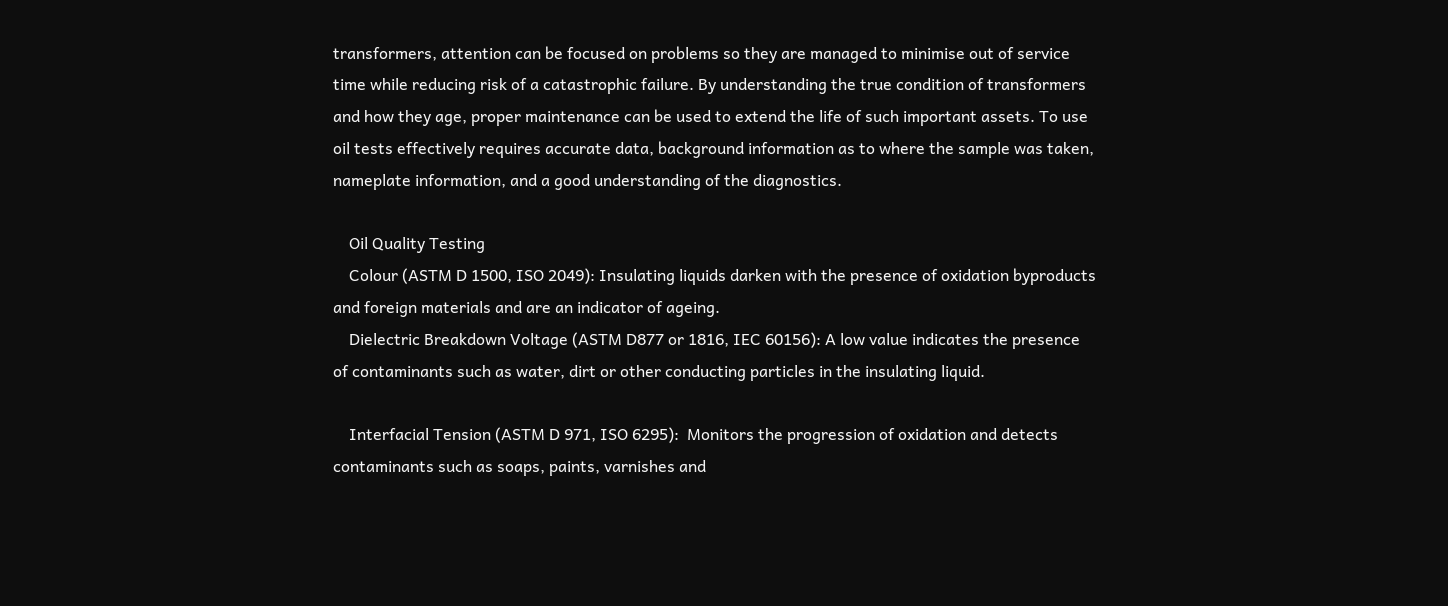transformers, attention can be focused on problems so they are managed to minimise out of service time while reducing risk of a catastrophic failure. By understanding the true condition of transformers and how they age, proper maintenance can be used to extend the life of such important assets. To use oil tests effectively requires accurate data, background information as to where the sample was taken, nameplate information, and a good understanding of the diagnostics.

    Oil Quality Testing
    Colour (ASTM D 1500, ISO 2049): Insulating liquids darken with the presence of oxidation byproducts and foreign materials and are an indicator of ageing.
    Dielectric Breakdown Voltage (ASTM D877 or 1816, IEC 60156): A low value indicates the presence of contaminants such as water, dirt or other conducting particles in the insulating liquid.

    Interfacial Tension (ASTM D 971, ISO 6295):  Monitors the progression of oxidation and detects contaminants such as soaps, paints, varnishes and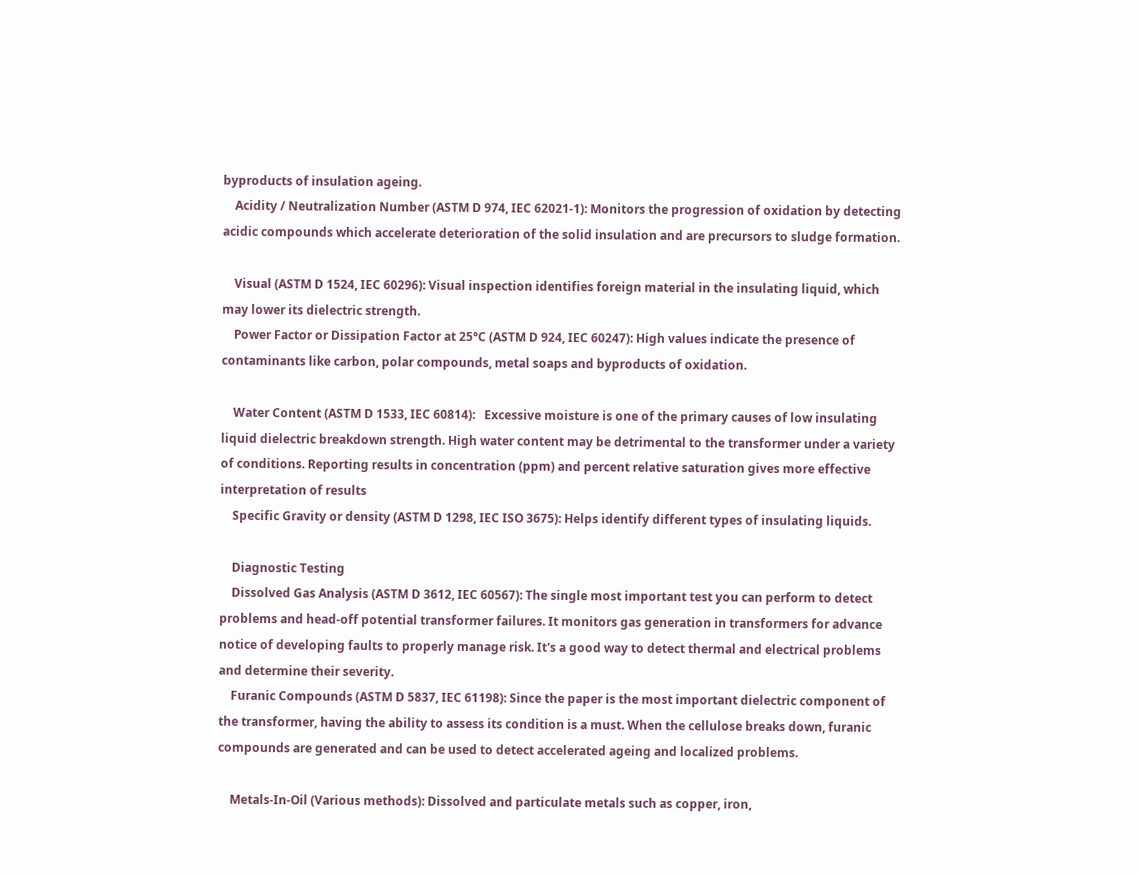byproducts of insulation ageing.
    Acidity / Neutralization Number (ASTM D 974, IEC 62021-1): Monitors the progression of oxidation by detecting acidic compounds which accelerate deterioration of the solid insulation and are precursors to sludge formation.

    Visual (ASTM D 1524, IEC 60296): Visual inspection identifies foreign material in the insulating liquid, which may lower its dielectric strength.
    Power Factor or Dissipation Factor at 25°C (ASTM D 924, IEC 60247): High values indicate the presence of contaminants like carbon, polar compounds, metal soaps and byproducts of oxidation.

    Water Content (ASTM D 1533, IEC 60814):   Excessive moisture is one of the primary causes of low insulating liquid dielectric breakdown strength. High water content may be detrimental to the transformer under a variety of conditions. Reporting results in concentration (ppm) and percent relative saturation gives more effective interpretation of results
    Specific Gravity or density (ASTM D 1298, IEC ISO 3675): Helps identify different types of insulating liquids.

    Diagnostic Testing
    Dissolved Gas Analysis (ASTM D 3612, IEC 60567): The single most important test you can perform to detect problems and head-off potential transformer failures. It monitors gas generation in transformers for advance notice of developing faults to properly manage risk. It's a good way to detect thermal and electrical problems and determine their severity.
    Furanic Compounds (ASTM D 5837, IEC 61198): Since the paper is the most important dielectric component of the transformer, having the ability to assess its condition is a must. When the cellulose breaks down, furanic compounds are generated and can be used to detect accelerated ageing and localized problems.

    Metals-In-Oil (Various methods): Dissolved and particulate metals such as copper, iron,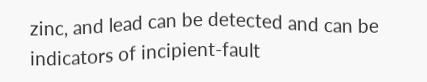zinc, and lead can be detected and can be indicators of incipient-fault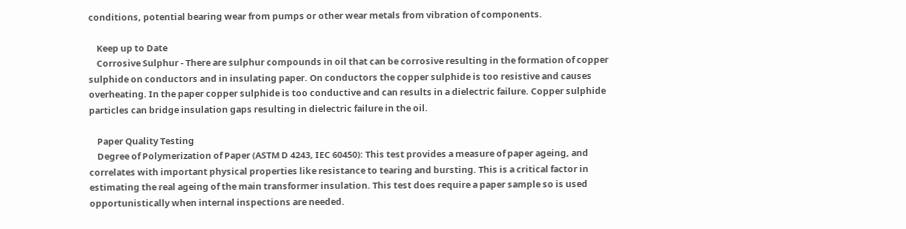conditions, potential bearing wear from pumps or other wear metals from vibration of components.

    Keep up to Date
    Corrosive Sulphur - There are sulphur compounds in oil that can be corrosive resulting in the formation of copper sulphide on conductors and in insulating paper. On conductors the copper sulphide is too resistive and causes overheating. In the paper copper sulphide is too conductive and can results in a dielectric failure. Copper sulphide particles can bridge insulation gaps resulting in dielectric failure in the oil.

    Paper Quality Testing
    Degree of Polymerization of Paper (ASTM D 4243, IEC 60450): This test provides a measure of paper ageing, and correlates with important physical properties like resistance to tearing and bursting. This is a critical factor in estimating the real ageing of the main transformer insulation. This test does require a paper sample so is used opportunistically when internal inspections are needed.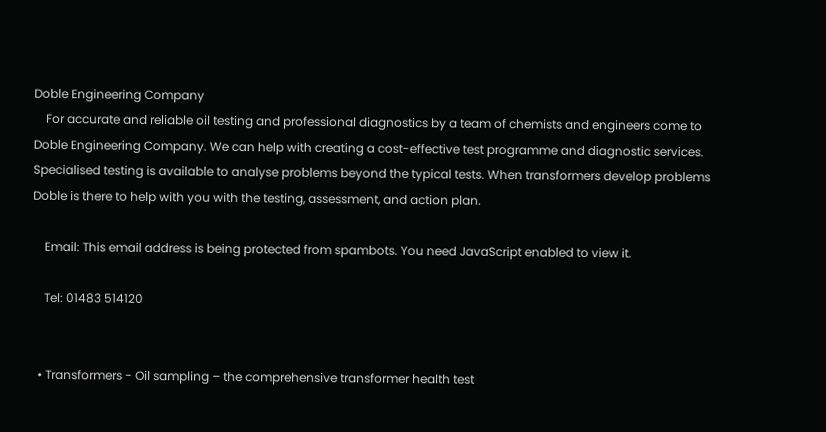Doble Engineering Company
    For accurate and reliable oil testing and professional diagnostics by a team of chemists and engineers come to Doble Engineering Company. We can help with creating a cost-effective test programme and diagnostic services. Specialised testing is available to analyse problems beyond the typical tests. When transformers develop problems Doble is there to help with you with the testing, assessment, and action plan.

    Email: This email address is being protected from spambots. You need JavaScript enabled to view it.

    Tel: 01483 514120


  • Transformers - Oil sampling – the comprehensive transformer health test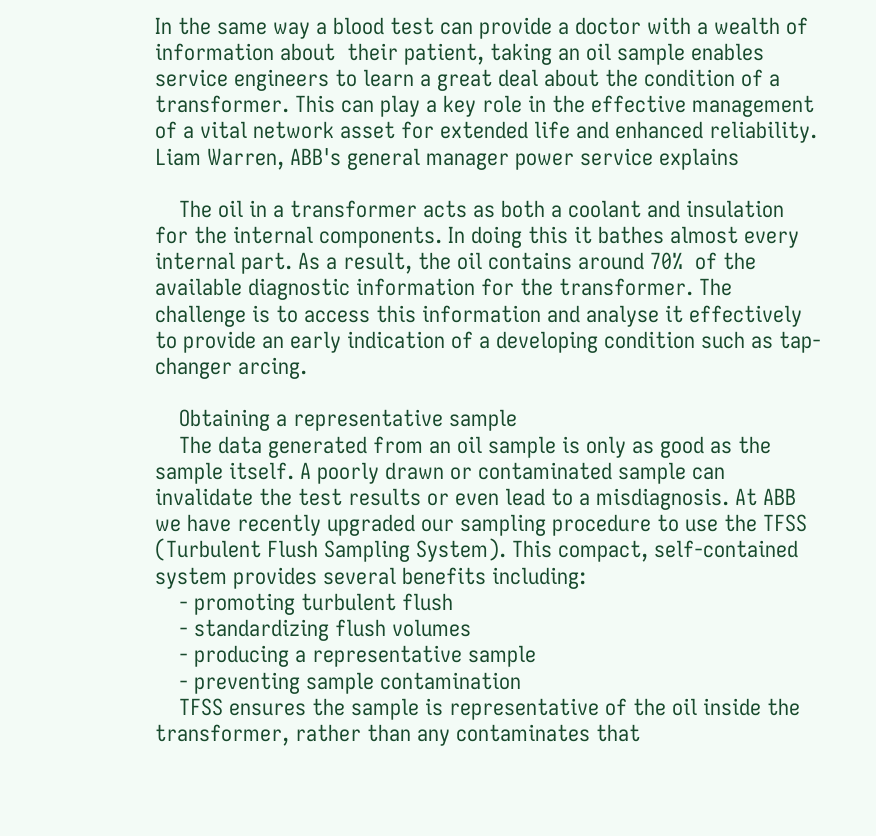In the same way a blood test can provide a doctor with a wealth of information about  their patient, taking an oil sample enables service engineers to learn a great deal about the condition of a transformer. This can play a key role in the effective management of a vital network asset for extended life and enhanced reliability. Liam Warren, ABB's general manager power service explains

    The oil in a transformer acts as both a coolant and insulation for the internal components. In doing this it bathes almost every internal part. As a result, the oil contains around 70%  of the available diagnostic information for the transformer. The challenge is to access this information and analyse it effectively to provide an early indication of a developing condition such as tap-changer arcing.

    Obtaining a representative sample
    The data generated from an oil sample is only as good as the sample itself. A poorly drawn or contaminated sample can invalidate the test results or even lead to a misdiagnosis. At ABB we have recently upgraded our sampling procedure to use the TFSS (Turbulent Flush Sampling System). This compact, self-contained system provides several benefits including:
    - promoting turbulent flush
    - standardizing flush volumes
    - producing a representative sample
    - preventing sample contamination
    TFSS ensures the sample is representative of the oil inside the transformer, rather than any contaminates that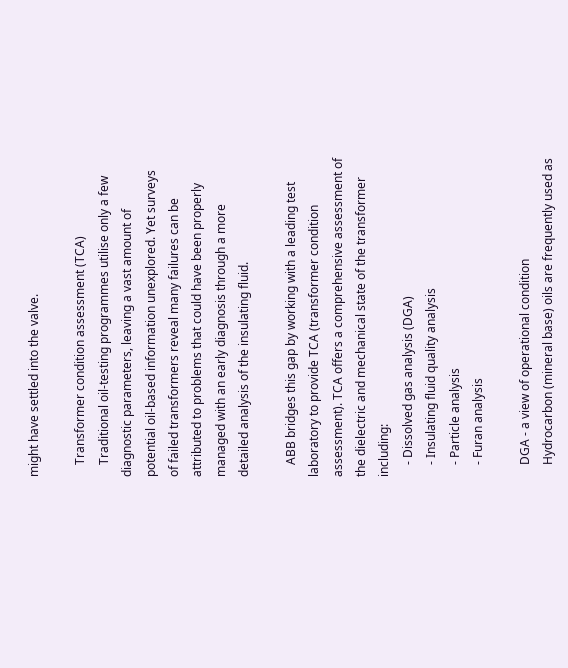might have settled into the valve.

    Transformer condition assessment (TCA)
    Traditional oil-testing programmes utilise only a few diagnostic parameters, leaving a vast amount of potential oil-based information unexplored. Yet surveys of failed transformers reveal many failures can be attributed to problems that could have been properly managed with an early diagnosis through a more detailed analysis of the insulating fluid.

    ABB bridges this gap by working with a leading test laboratory to provide TCA (transformer condition assessment). TCA offers a comprehensive assessment of the dielectric and mechanical state of the transformer including:
    - Dissolved gas analysis (DGA)
    - Insulating fluid quality analysis
    - Particle analysis
    - Furan analysis

    DGA - a view of operational condition
    Hydrocarbon (mineral base) oils are frequently used as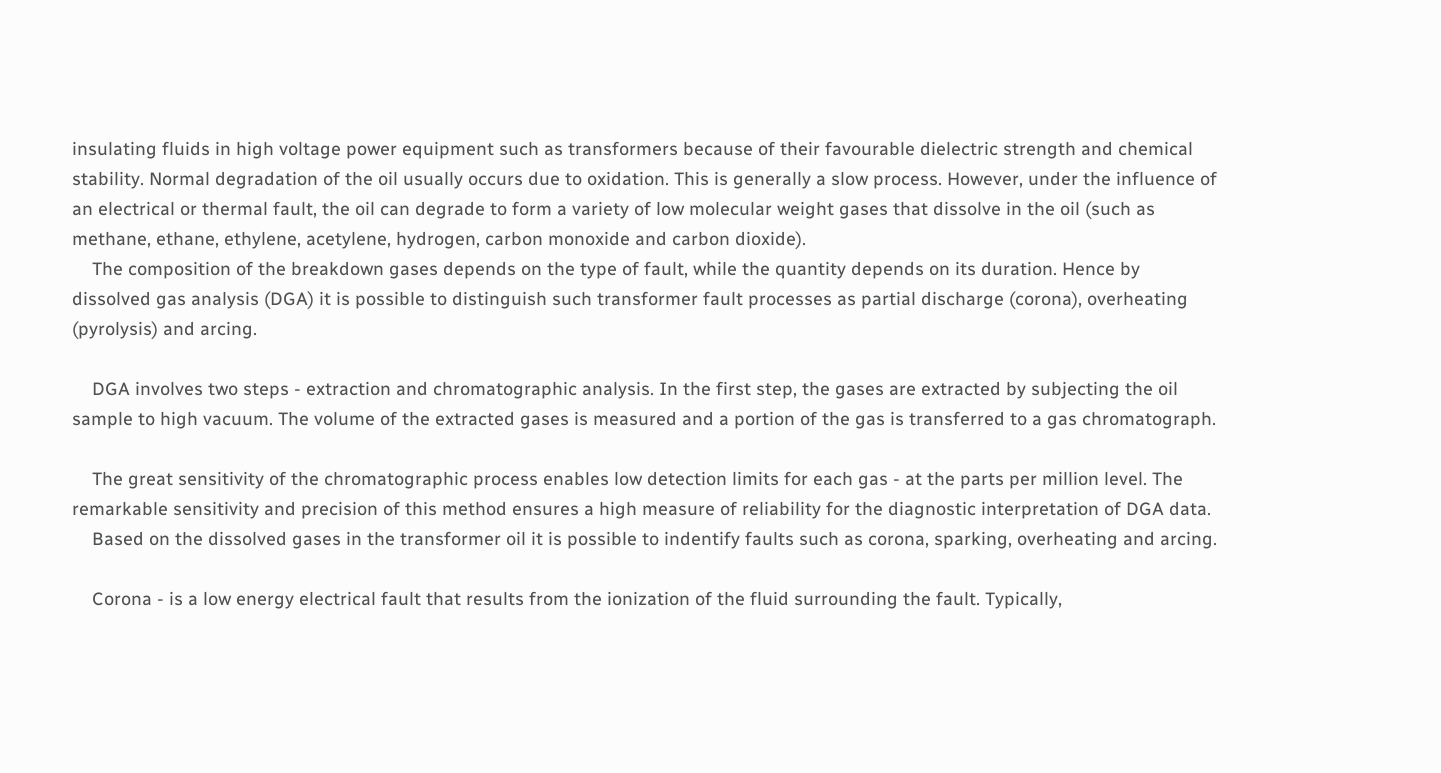insulating fluids in high voltage power equipment such as transformers because of their favourable dielectric strength and chemical stability. Normal degradation of the oil usually occurs due to oxidation. This is generally a slow process. However, under the influence of an electrical or thermal fault, the oil can degrade to form a variety of low molecular weight gases that dissolve in the oil (such as methane, ethane, ethylene, acetylene, hydrogen, carbon monoxide and carbon dioxide).
    The composition of the breakdown gases depends on the type of fault, while the quantity depends on its duration. Hence by dissolved gas analysis (DGA) it is possible to distinguish such transformer fault processes as partial discharge (corona), overheating (pyrolysis) and arcing.

    DGA involves two steps - extraction and chromatographic analysis. In the first step, the gases are extracted by subjecting the oil sample to high vacuum. The volume of the extracted gases is measured and a portion of the gas is transferred to a gas chromatograph.

    The great sensitivity of the chromatographic process enables low detection limits for each gas - at the parts per million level. The remarkable sensitivity and precision of this method ensures a high measure of reliability for the diagnostic interpretation of DGA data.
    Based on the dissolved gases in the transformer oil it is possible to indentify faults such as corona, sparking, overheating and arcing.

    Corona - is a low energy electrical fault that results from the ionization of the fluid surrounding the fault. Typically,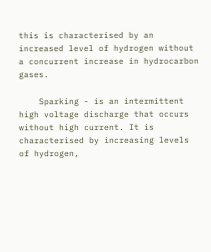this is characterised by an increased level of hydrogen without a concurrent increase in hydrocarbon gases.

    Sparking - is an intermittent high voltage discharge that occurs without high current. It is characterised by increasing levels of hydrogen,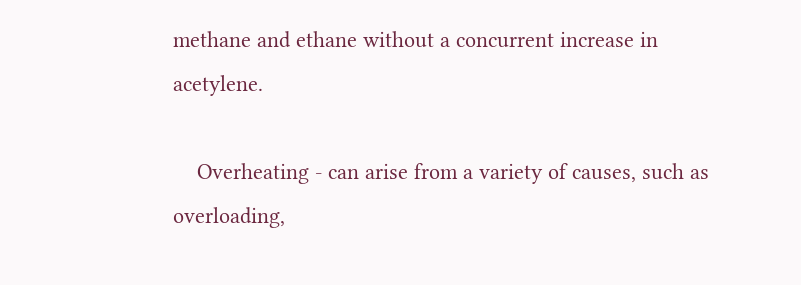methane and ethane without a concurrent increase in acetylene.

    Overheating - can arise from a variety of causes, such as overloading,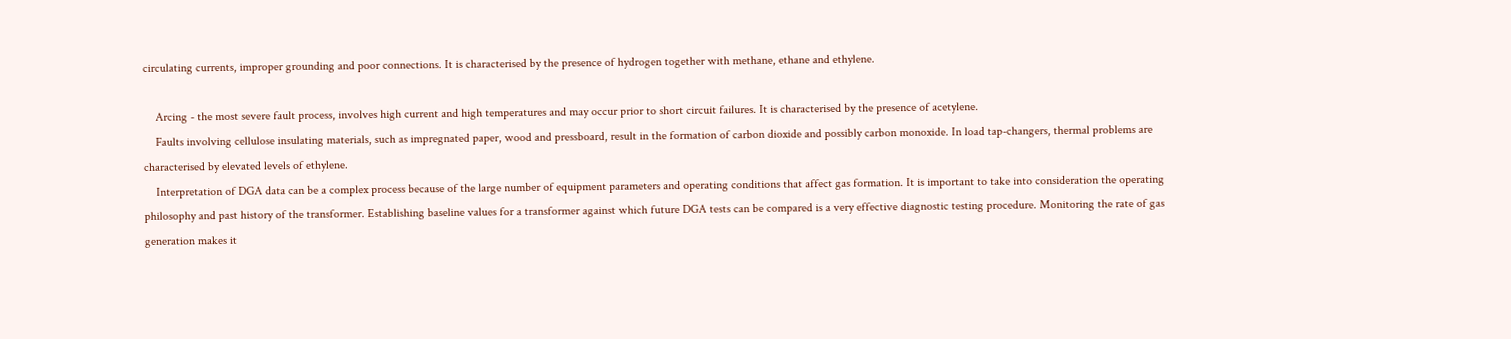circulating currents, improper grounding and poor connections. It is characterised by the presence of hydrogen together with methane, ethane and ethylene.

    Arcing - the most severe fault process, involves high current and high temperatures and may occur prior to short circuit failures. It is characterised by the presence of acetylene.
    Faults involving cellulose insulating materials, such as impregnated paper, wood and pressboard, result in the formation of carbon dioxide and possibly carbon monoxide. In load tap-changers, thermal problems are characterised by elevated levels of ethylene.
    Interpretation of DGA data can be a complex process because of the large number of equipment parameters and operating conditions that affect gas formation. It is important to take into consideration the operating philosophy and past history of the transformer. Establishing baseline values for a transformer against which future DGA tests can be compared is a very effective diagnostic testing procedure. Monitoring the rate of gas generation makes it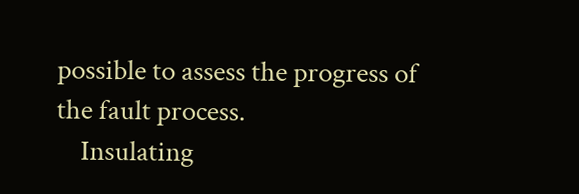possible to assess the progress of the fault process.
    Insulating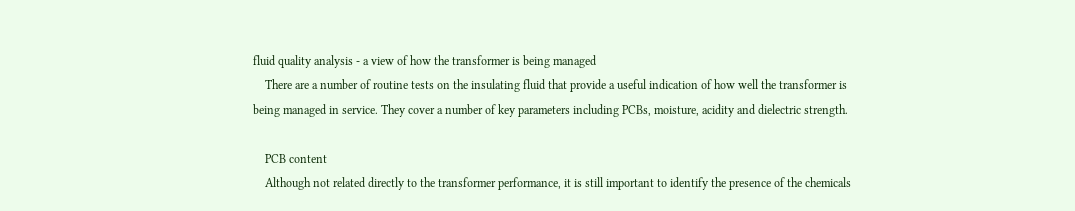fluid quality analysis - a view of how the transformer is being managed
    There are a number of routine tests on the insulating fluid that provide a useful indication of how well the transformer is being managed in service. They cover a number of key parameters including PCBs, moisture, acidity and dielectric strength.

    PCB content
    Although not related directly to the transformer performance, it is still important to identify the presence of the chemicals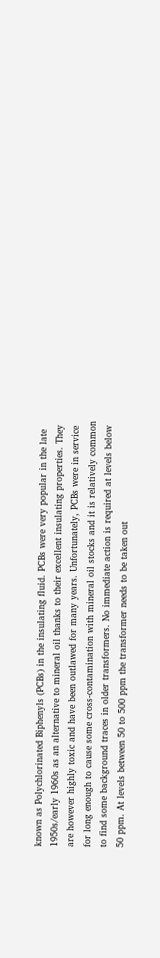known as Polychlorinated Biphenyls (PCBs) in the insulating fluid. PCBs were very popular in the late 1950s/early 1960s as an alternative to mineral oil thanks to their excellent insulating properties. They are however highly toxic and have been outlawed for many years. Unfortunately, PCBs were in service for long enough to cause some cross-contamination with mineral oil stocks and it is relatively common to find some background traces in older transformers. No immediate action is required at levels below 50 ppm. At levels between 50 to 500 ppm the transformer needs to be taken out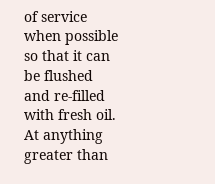of service when possible so that it can be flushed and re-filled with fresh oil. At anything greater than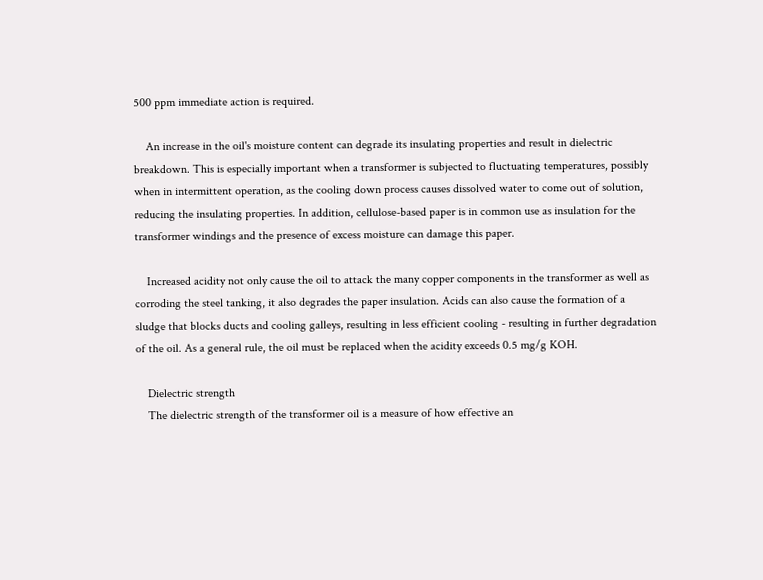500 ppm immediate action is required.

    An increase in the oil's moisture content can degrade its insulating properties and result in dielectric breakdown. This is especially important when a transformer is subjected to fluctuating temperatures, possibly when in intermittent operation, as the cooling down process causes dissolved water to come out of solution, reducing the insulating properties. In addition, cellulose-based paper is in common use as insulation for the transformer windings and the presence of excess moisture can damage this paper.

    Increased acidity not only cause the oil to attack the many copper components in the transformer as well as corroding the steel tanking, it also degrades the paper insulation. Acids can also cause the formation of a sludge that blocks ducts and cooling galleys, resulting in less efficient cooling - resulting in further degradation of the oil. As a general rule, the oil must be replaced when the acidity exceeds 0.5 mg/g KOH.

    Dielectric strength
    The dielectric strength of the transformer oil is a measure of how effective an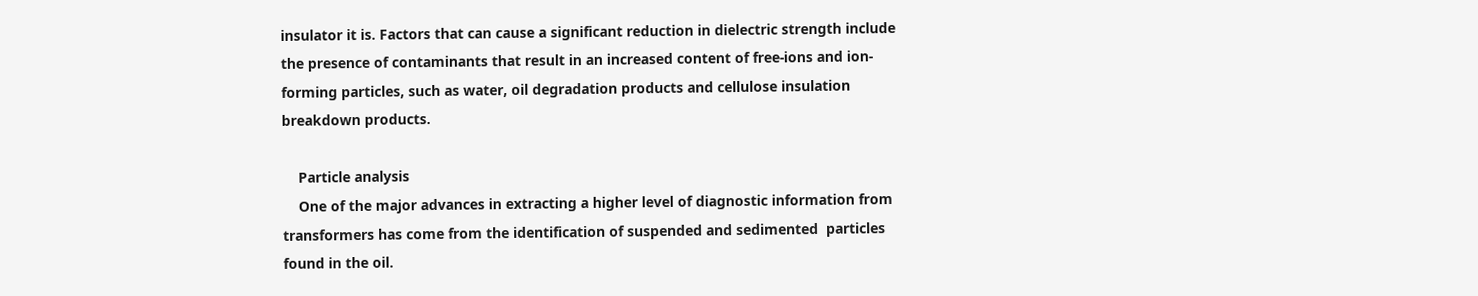insulator it is. Factors that can cause a significant reduction in dielectric strength include the presence of contaminants that result in an increased content of free-ions and ion-forming particles, such as water, oil degradation products and cellulose insulation breakdown products.

    Particle analysis
    One of the major advances in extracting a higher level of diagnostic information from transformers has come from the identification of suspended and sedimented  particles found in the oil.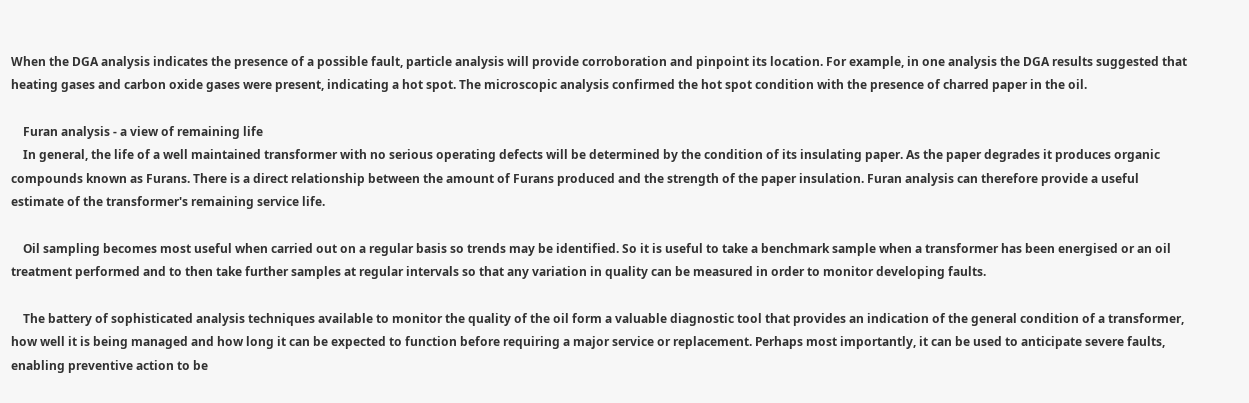When the DGA analysis indicates the presence of a possible fault, particle analysis will provide corroboration and pinpoint its location. For example, in one analysis the DGA results suggested that heating gases and carbon oxide gases were present, indicating a hot spot. The microscopic analysis confirmed the hot spot condition with the presence of charred paper in the oil.

    Furan analysis - a view of remaining life
    In general, the life of a well maintained transformer with no serious operating defects will be determined by the condition of its insulating paper. As the paper degrades it produces organic compounds known as Furans. There is a direct relationship between the amount of Furans produced and the strength of the paper insulation. Furan analysis can therefore provide a useful estimate of the transformer's remaining service life.

    Oil sampling becomes most useful when carried out on a regular basis so trends may be identified. So it is useful to take a benchmark sample when a transformer has been energised or an oil treatment performed and to then take further samples at regular intervals so that any variation in quality can be measured in order to monitor developing faults.

    The battery of sophisticated analysis techniques available to monitor the quality of the oil form a valuable diagnostic tool that provides an indication of the general condition of a transformer, how well it is being managed and how long it can be expected to function before requiring a major service or replacement. Perhaps most importantly, it can be used to anticipate severe faults, enabling preventive action to be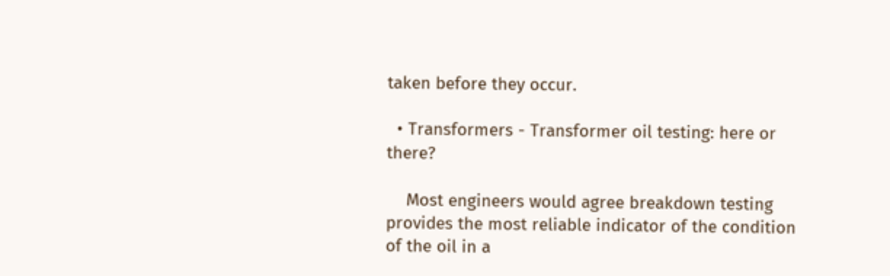taken before they occur.

  • Transformers - Transformer oil testing: here or there?

    Most engineers would agree breakdown testing provides the most reliable indicator of the condition of the oil in a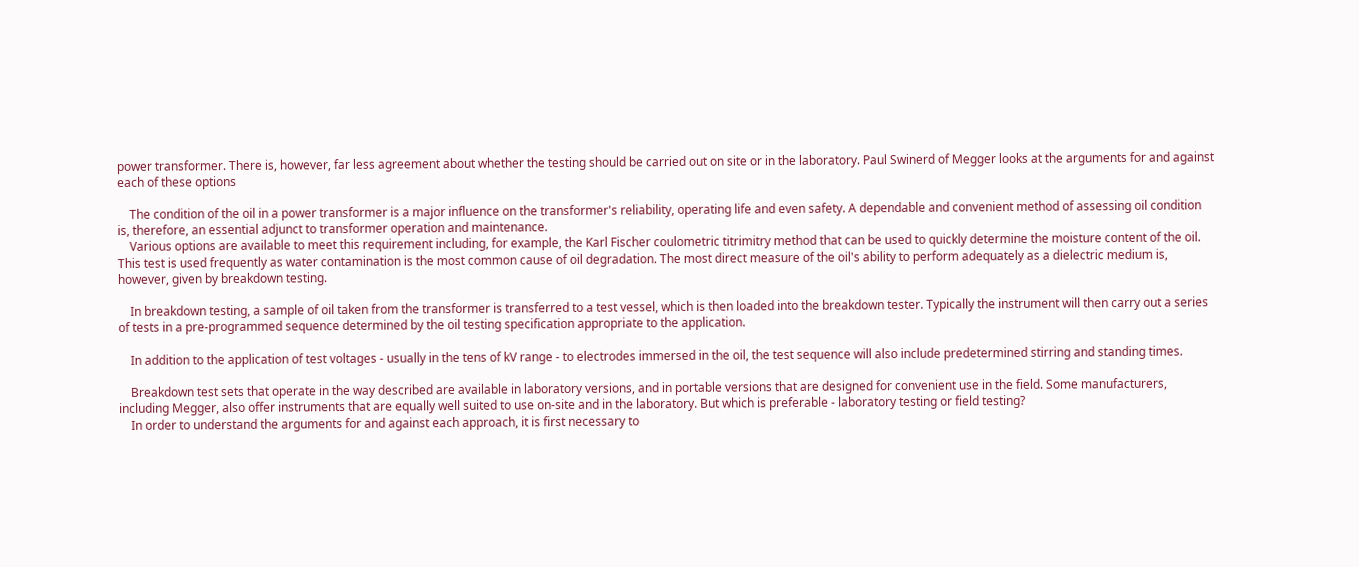power transformer. There is, however, far less agreement about whether the testing should be carried out on site or in the laboratory. Paul Swinerd of Megger looks at the arguments for and against each of these options

    The condition of the oil in a power transformer is a major influence on the transformer's reliability, operating life and even safety. A dependable and convenient method of assessing oil condition is, therefore, an essential adjunct to transformer operation and maintenance.
    Various options are available to meet this requirement including, for example, the Karl Fischer coulometric titrimitry method that can be used to quickly determine the moisture content of the oil. This test is used frequently as water contamination is the most common cause of oil degradation. The most direct measure of the oil's ability to perform adequately as a dielectric medium is, however, given by breakdown testing.

    In breakdown testing, a sample of oil taken from the transformer is transferred to a test vessel, which is then loaded into the breakdown tester. Typically the instrument will then carry out a series of tests in a pre-programmed sequence determined by the oil testing specification appropriate to the application.

    In addition to the application of test voltages - usually in the tens of kV range - to electrodes immersed in the oil, the test sequence will also include predetermined stirring and standing times.

    Breakdown test sets that operate in the way described are available in laboratory versions, and in portable versions that are designed for convenient use in the field. Some manufacturers, including Megger, also offer instruments that are equally well suited to use on-site and in the laboratory. But which is preferable - laboratory testing or field testing?
    In order to understand the arguments for and against each approach, it is first necessary to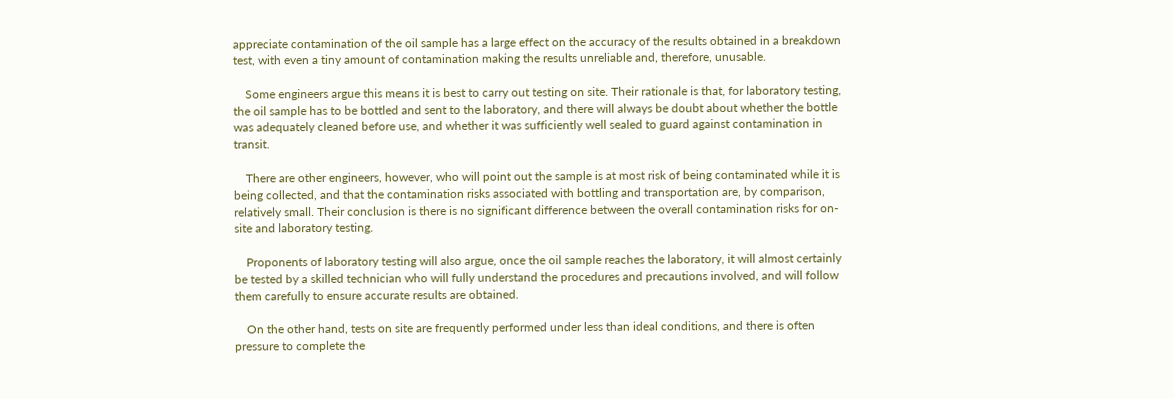appreciate contamination of the oil sample has a large effect on the accuracy of the results obtained in a breakdown test, with even a tiny amount of contamination making the results unreliable and, therefore, unusable.

    Some engineers argue this means it is best to carry out testing on site. Their rationale is that, for laboratory testing, the oil sample has to be bottled and sent to the laboratory, and there will always be doubt about whether the bottle was adequately cleaned before use, and whether it was sufficiently well sealed to guard against contamination in transit.

    There are other engineers, however, who will point out the sample is at most risk of being contaminated while it is being collected, and that the contamination risks associated with bottling and transportation are, by comparison, relatively small. Their conclusion is there is no significant difference between the overall contamination risks for on-site and laboratory testing.

    Proponents of laboratory testing will also argue, once the oil sample reaches the laboratory, it will almost certainly be tested by a skilled technician who will fully understand the procedures and precautions involved, and will follow them carefully to ensure accurate results are obtained.

    On the other hand, tests on site are frequently performed under less than ideal conditions, and there is often pressure to complete the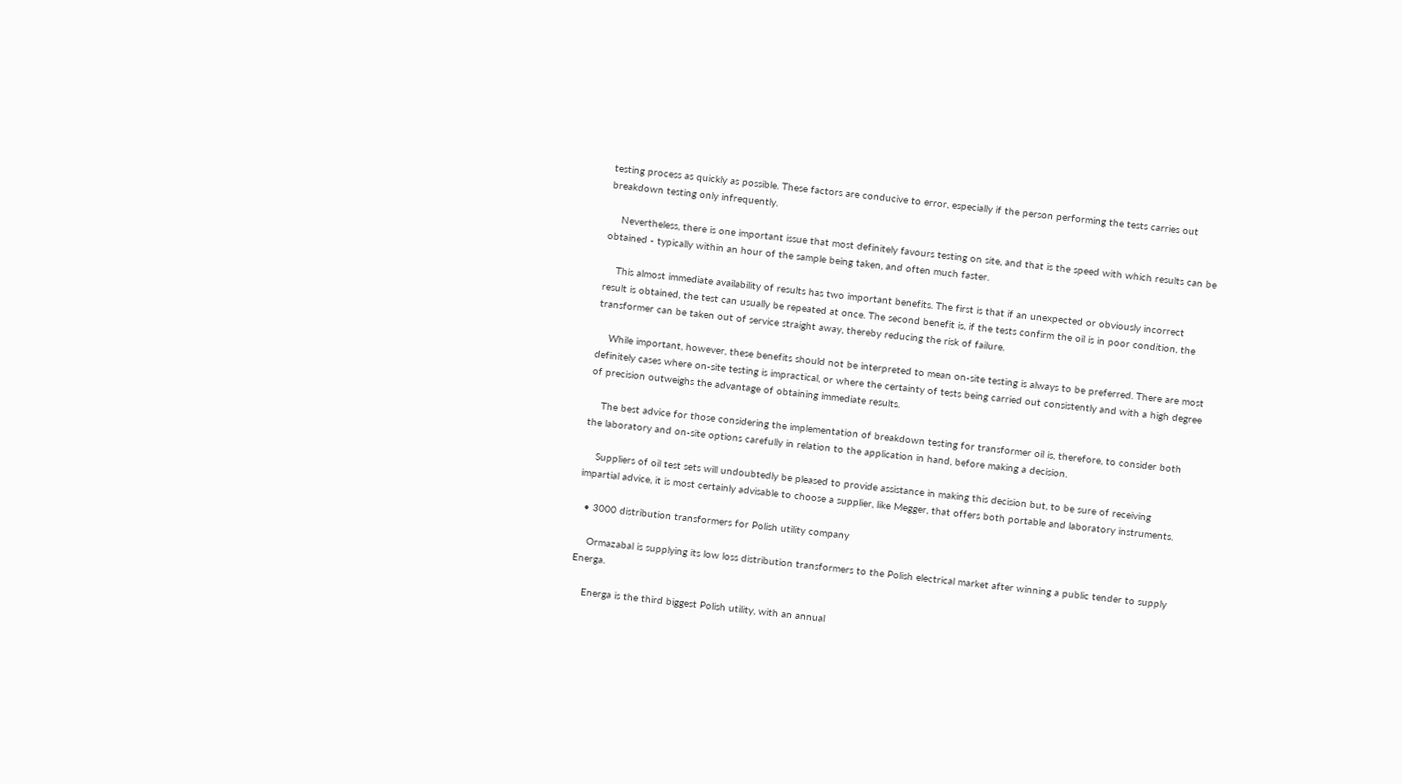testing process as quickly as possible. These factors are conducive to error, especially if the person performing the tests carries out breakdown testing only infrequently.

    Nevertheless, there is one important issue that most definitely favours testing on site, and that is the speed with which results can be obtained - typically within an hour of the sample being taken, and often much faster.

    This almost immediate availability of results has two important benefits. The first is that if an unexpected or obviously incorrect result is obtained, the test can usually be repeated at once. The second benefit is, if the tests confirm the oil is in poor condition, the transformer can be taken out of service straight away, thereby reducing the risk of failure.

    While important, however, these benefits should not be interpreted to mean on-site testing is always to be preferred. There are most definitely cases where on-site testing is impractical, or where the certainty of tests being carried out consistently and with a high degree of precision outweighs the advantage of obtaining immediate results.

    The best advice for those considering the implementation of breakdown testing for transformer oil is, therefore, to consider both the laboratory and on-site options carefully in relation to the application in hand, before making a decision.

    Suppliers of oil test sets will undoubtedly be pleased to provide assistance in making this decision but, to be sure of receiving impartial advice, it is most certainly advisable to choose a supplier, like Megger, that offers both portable and laboratory instruments.

  • 3000 distribution transformers for Polish utility company

    Ormazabal is supplying its low loss distribution transformers to the Polish electrical market after winning a public tender to supply Energa.

    Energa is the third biggest Polish utility, with an annual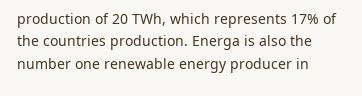production of 20 TWh, which represents 17% of the countries production. Energa is also the number one renewable energy producer in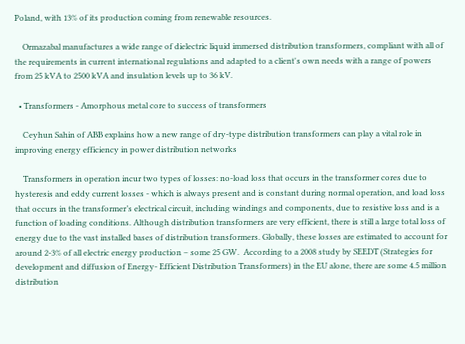Poland, with 13% of its production coming from renewable resources.

    Ormazabal manufactures a wide range of dielectric liquid immersed distribution transformers, compliant with all of the requirements in current international regulations and adapted to a client's own needs with a range of powers from 25 kVA to 2500 kVA and insulation levels up to 36 kV.

  • Transformers - Amorphous metal core to success of transformers

    Ceyhun Sahin of ABB explains how a new range of dry-type distribution transformers can play a vital role in improving energy efficiency in power distribution networks

    Transformers in operation incur two types of losses: no-load loss that occurs in the transformer cores due to hysteresis and eddy current losses - which is always present and is constant during normal operation, and load loss that occurs in the transformer’s electrical circuit, including windings and components, due to resistive loss and is a function of loading conditions. Although distribution transformers are very efficient, there is still a large total loss of energy due to the vast installed bases of distribution transformers. Globally, these losses are estimated to account for around 2-3% of all electric energy production – some 25 GW.  According to a 2008 study by SEEDT (Strategies for development and diffusion of Energy- Efficient Distribution Transformers) in the EU alone, there are some 4.5 million distribution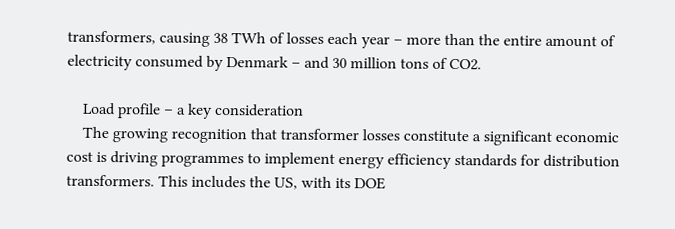transformers, causing 38 TWh of losses each year – more than the entire amount of electricity consumed by Denmark – and 30 million tons of CO2.

    Load profile – a key consideration
    The growing recognition that transformer losses constitute a significant economic cost is driving programmes to implement energy efficiency standards for distribution transformers. This includes the US, with its DOE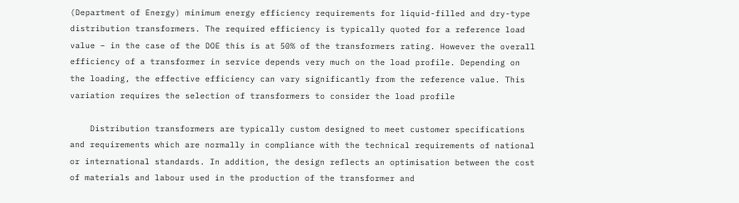(Department of Energy) minimum energy efficiency requirements for liquid-filled and dry-type distribution transformers. The required efficiency is typically quoted for a reference load value – in the case of the DOE this is at 50% of the transformers rating. However the overall efficiency of a transformer in service depends very much on the load profile. Depending on the loading, the effective efficiency can vary significantly from the reference value. This variation requires the selection of transformers to consider the load profile

    Distribution transformers are typically custom designed to meet customer specifications and requirements which are normally in compliance with the technical requirements of national or international standards. In addition, the design reflects an optimisation between the cost of materials and labour used in the production of the transformer and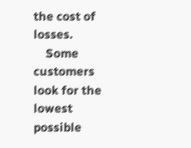the cost of losses.
    Some customers look for the lowest possible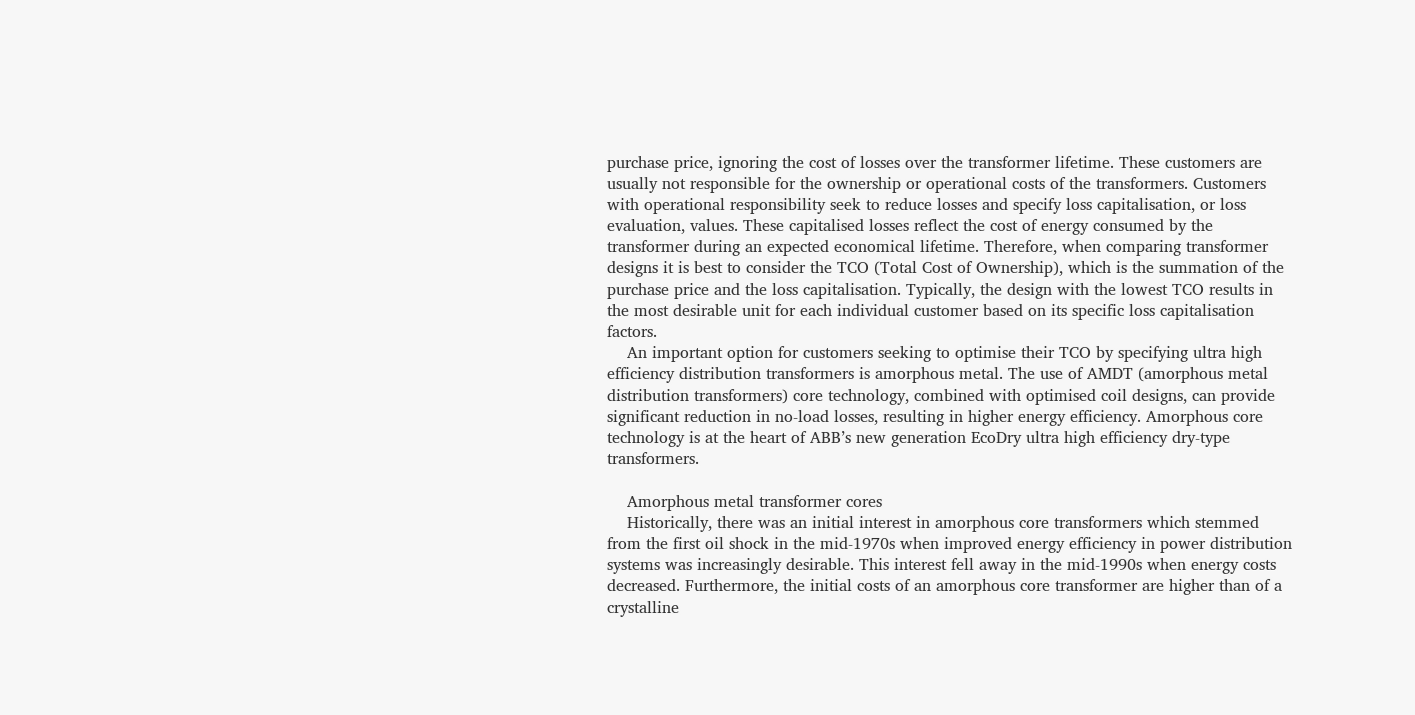purchase price, ignoring the cost of losses over the transformer lifetime. These customers are usually not responsible for the ownership or operational costs of the transformers. Customers with operational responsibility seek to reduce losses and specify loss capitalisation, or loss evaluation, values. These capitalised losses reflect the cost of energy consumed by the transformer during an expected economical lifetime. Therefore, when comparing transformer designs it is best to consider the TCO (Total Cost of Ownership), which is the summation of the purchase price and the loss capitalisation. Typically, the design with the lowest TCO results in the most desirable unit for each individual customer based on its specific loss capitalisation factors.
    An important option for customers seeking to optimise their TCO by specifying ultra high efficiency distribution transformers is amorphous metal. The use of AMDT (amorphous metal distribution transformers) core technology, combined with optimised coil designs, can provide significant reduction in no-load losses, resulting in higher energy efficiency. Amorphous core technology is at the heart of ABB’s new generation EcoDry ultra high efficiency dry-type transformers.

    Amorphous metal transformer cores
    Historically, there was an initial interest in amorphous core transformers which stemmed from the first oil shock in the mid-1970s when improved energy efficiency in power distribution systems was increasingly desirable. This interest fell away in the mid-1990s when energy costs decreased. Furthermore, the initial costs of an amorphous core transformer are higher than of a crystalline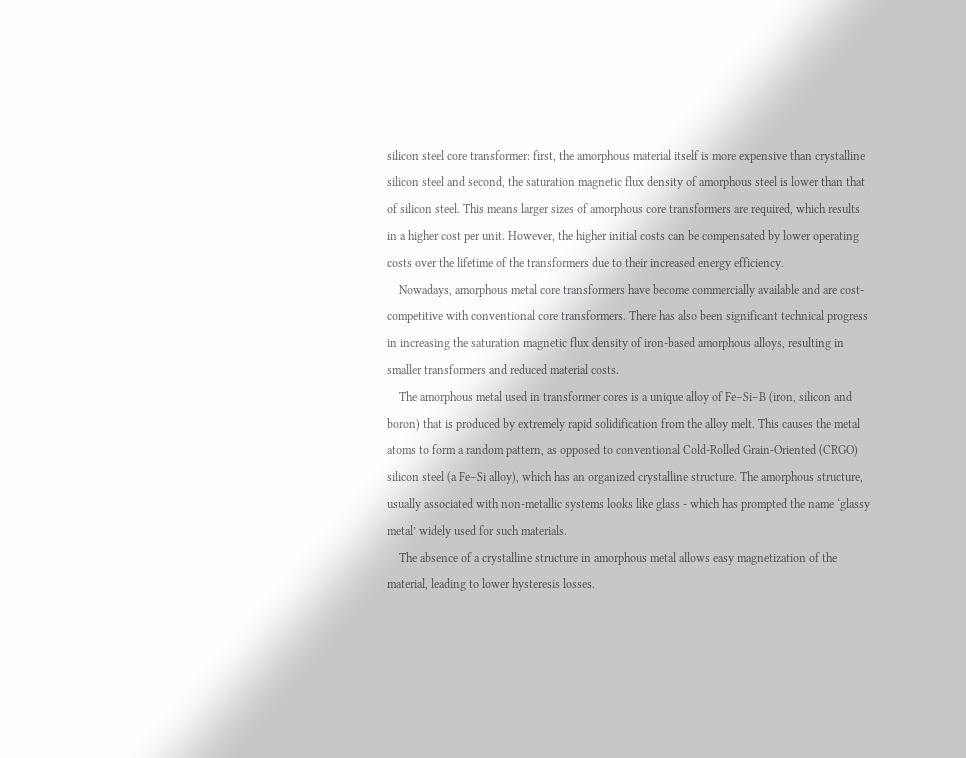silicon steel core transformer: first, the amorphous material itself is more expensive than crystalline silicon steel and second, the saturation magnetic flux density of amorphous steel is lower than that of silicon steel. This means larger sizes of amorphous core transformers are required, which results in a higher cost per unit. However, the higher initial costs can be compensated by lower operating costs over the lifetime of the transformers due to their increased energy efficiency.
    Nowadays, amorphous metal core transformers have become commercially available and are cost-competitive with conventional core transformers. There has also been significant technical progress in increasing the saturation magnetic flux density of iron-based amorphous alloys, resulting in smaller transformers and reduced material costs.
    The amorphous metal used in transformer cores is a unique alloy of Fe–Si–B (iron, silicon and boron) that is produced by extremely rapid solidification from the alloy melt. This causes the metal atoms to form a random pattern, as opposed to conventional Cold-Rolled Grain-Oriented (CRGO) silicon steel (a Fe–Si alloy), which has an organized crystalline structure. The amorphous structure, usually associated with non-metallic systems looks like glass - which has prompted the name ‘glassy metal’ widely used for such materials.
    The absence of a crystalline structure in amorphous metal allows easy magnetization of the material, leading to lower hysteresis losses.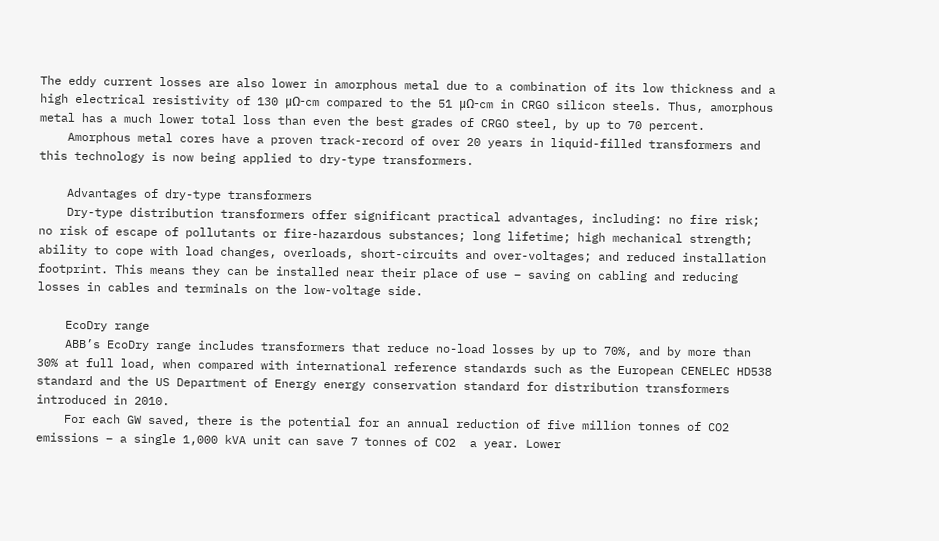The eddy current losses are also lower in amorphous metal due to a combination of its low thickness and a high electrical resistivity of 130 μΩ-cm compared to the 51 μΩ-cm in CRGO silicon steels. Thus, amorphous metal has a much lower total loss than even the best grades of CRGO steel, by up to 70 percent.
    Amorphous metal cores have a proven track-record of over 20 years in liquid-filled transformers and this technology is now being applied to dry-type transformers.

    Advantages of dry-type transformers
    Dry-type distribution transformers offer significant practical advantages, including: no fire risk; no risk of escape of pollutants or fire-hazardous substances; long lifetime; high mechanical strength; ability to cope with load changes, overloads, short-circuits and over-voltages; and reduced installation footprint. This means they can be installed near their place of use – saving on cabling and reducing losses in cables and terminals on the low-voltage side.

    EcoDry range
    ABB’s EcoDry range includes transformers that reduce no-load losses by up to 70%, and by more than 30% at full load, when compared with international reference standards such as the European CENELEC HD538 standard and the US Department of Energy energy conservation standard for distribution transformers introduced in 2010.
    For each GW saved, there is the potential for an annual reduction of five million tonnes of CO2 emissions – a single 1,000 kVA unit can save 7 tonnes of CO2  a year. Lower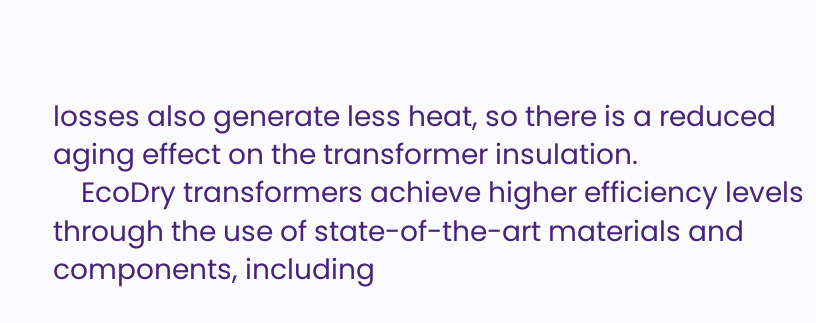losses also generate less heat, so there is a reduced aging effect on the transformer insulation.
    EcoDry transformers achieve higher efficiency levels through the use of state-of-the-art materials and components, including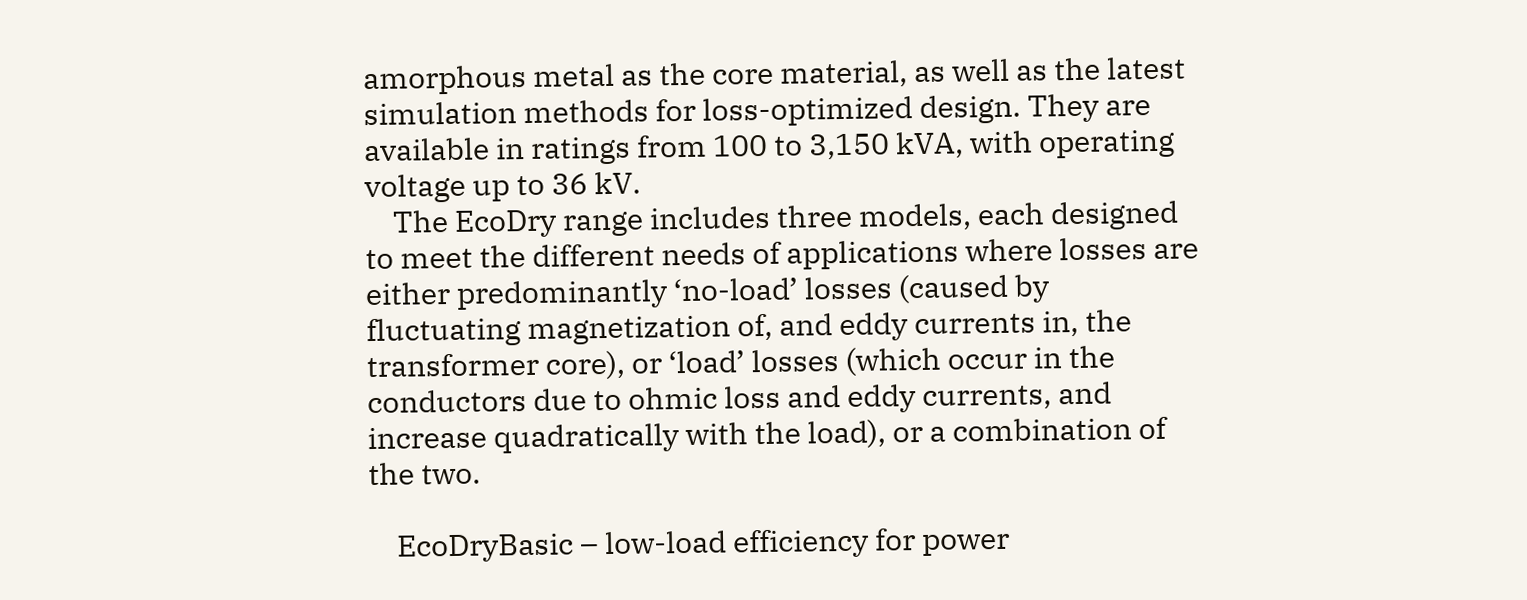amorphous metal as the core material, as well as the latest simulation methods for loss-optimized design. They are available in ratings from 100 to 3,150 kVA, with operating voltage up to 36 kV.
    The EcoDry range includes three models, each designed to meet the different needs of applications where losses are either predominantly ‘no-load’ losses (caused by fluctuating magnetization of, and eddy currents in, the transformer core), or ‘load’ losses (which occur in the conductors due to ohmic loss and eddy currents, and increase quadratically with the load), or a combination of the two.

    EcoDryBasic – low-load efficiency for power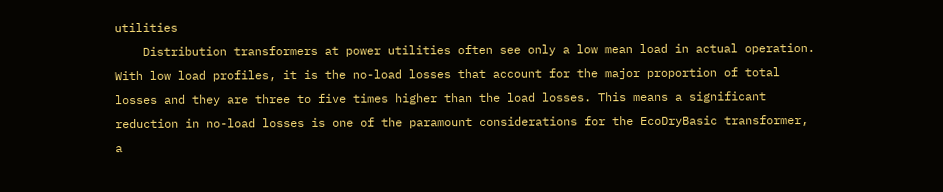utilities
    Distribution transformers at power utilities often see only a low mean load in actual operation. With low load profiles, it is the no-load losses that account for the major proportion of total losses and they are three to five times higher than the load losses. This means a significant reduction in no-load losses is one of the paramount considerations for the EcoDryBasic transformer,  a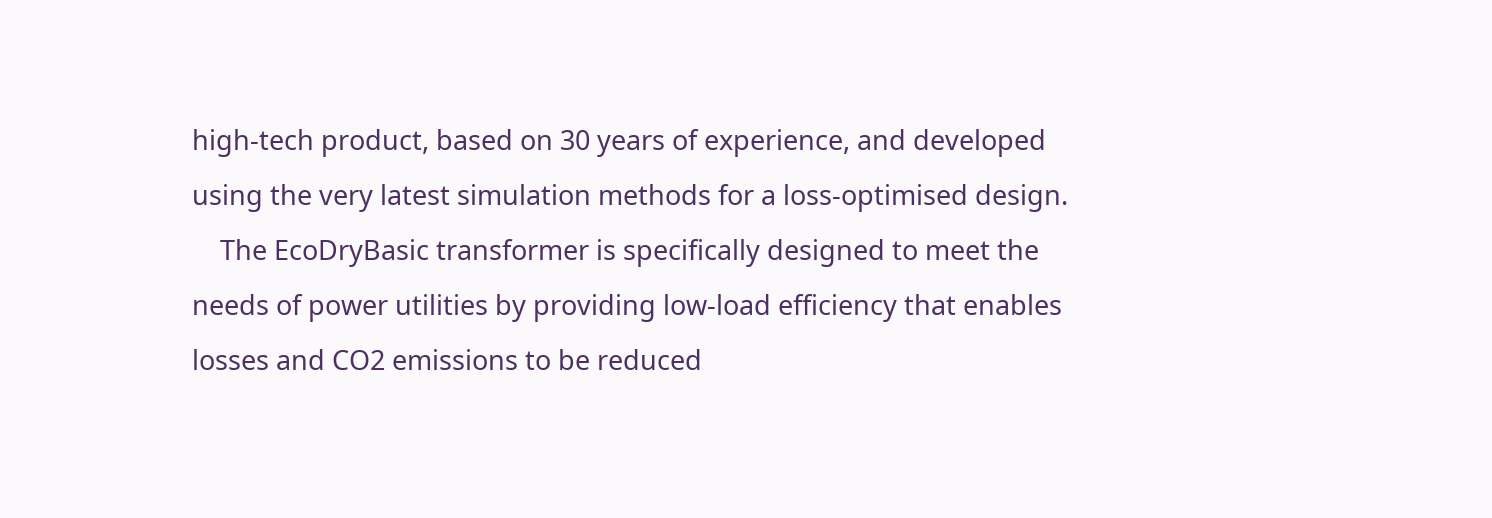high-tech product, based on 30 years of experience, and developed using the very latest simulation methods for a loss-optimised design.
    The EcoDryBasic transformer is specifically designed to meet the needs of power utilities by providing low-load efficiency that enables losses and CO2 emissions to be reduced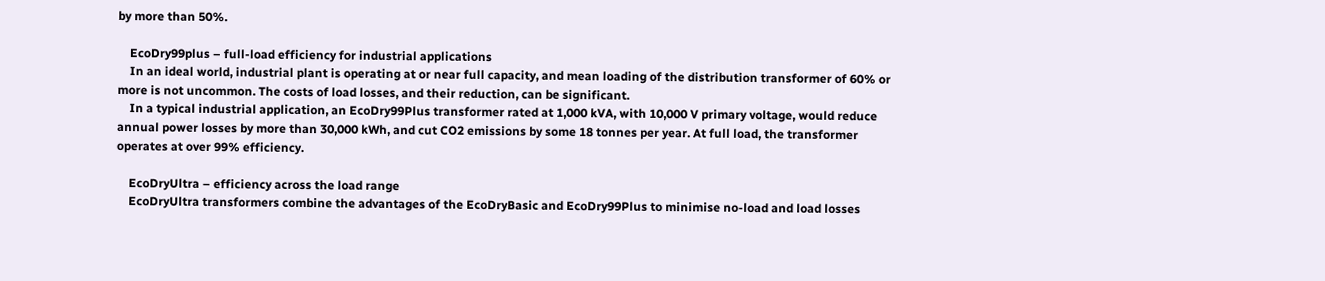by more than 50%.

    EcoDry99plus – full-load efficiency for industrial applications
    In an ideal world, industrial plant is operating at or near full capacity, and mean loading of the distribution transformer of 60% or more is not uncommon. The costs of load losses, and their reduction, can be significant.
    In a typical industrial application, an EcoDry99Plus transformer rated at 1,000 kVA, with 10,000 V primary voltage, would reduce annual power losses by more than 30,000 kWh, and cut CO2 emissions by some 18 tonnes per year. At full load, the transformer operates at over 99% efficiency.

    EcoDryUltra – efficiency across the load range
    EcoDryUltra transformers combine the advantages of the EcoDryBasic and EcoDry99Plus to minimise no-load and load losses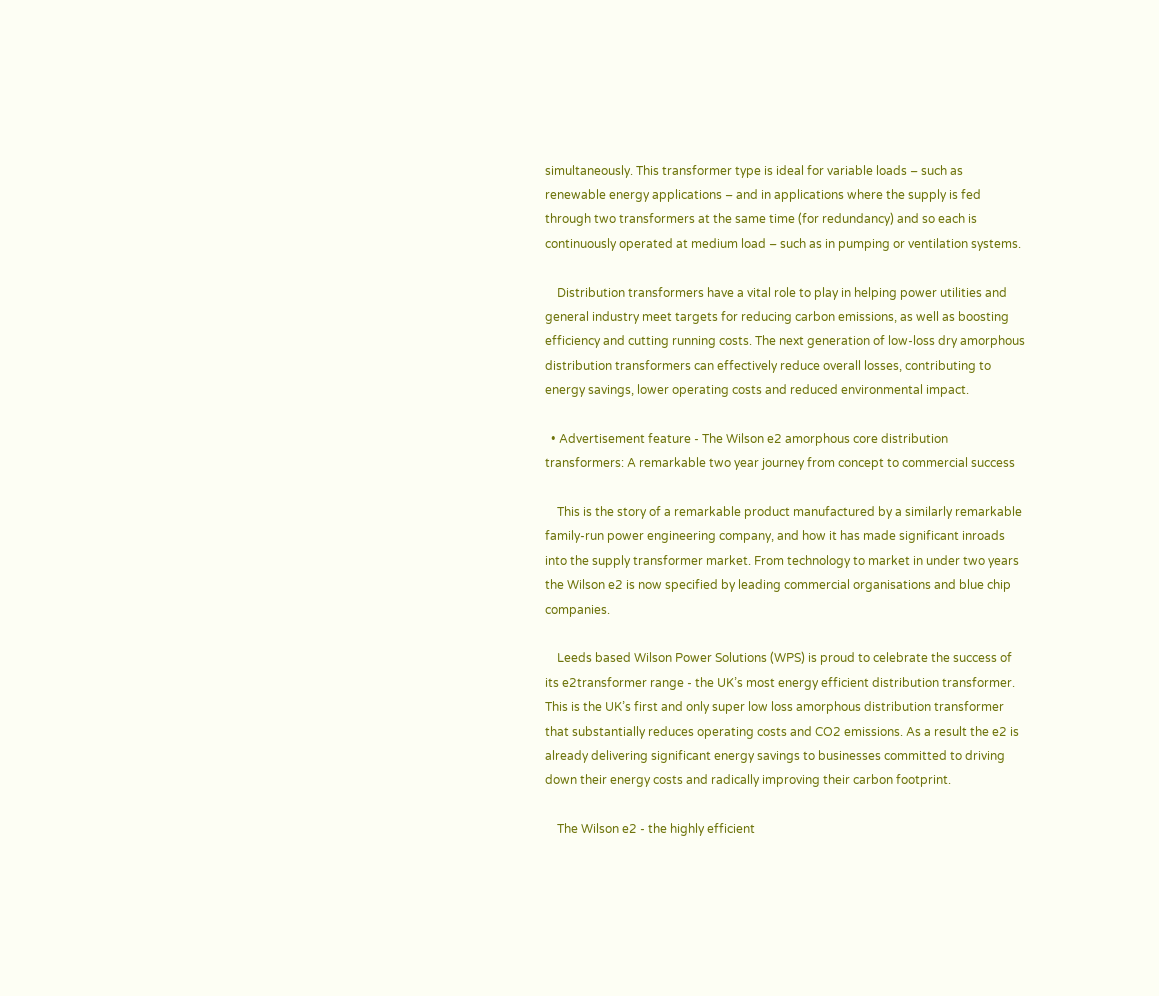simultaneously. This transformer type is ideal for variable loads – such as renewable energy applications – and in applications where the supply is fed through two transformers at the same time (for redundancy) and so each is continuously operated at medium load – such as in pumping or ventilation systems.

    Distribution transformers have a vital role to play in helping power utilities and general industry meet targets for reducing carbon emissions, as well as boosting efficiency and cutting running costs. The next generation of low-loss dry amorphous distribution transformers can effectively reduce overall losses, contributing to energy savings, lower operating costs and reduced environmental impact.

  • Advertisement feature - The Wilson e2 amorphous core distribution transformers: A remarkable two year journey from concept to commercial success

    This is the story of a remarkable product manufactured by a similarly remarkable family-run power engineering company, and how it has made significant inroads into the supply transformer market. From technology to market in under two years the Wilson e2 is now specified by leading commercial organisations and blue chip companies.

    Leeds based Wilson Power Solutions (WPS) is proud to celebrate the success of its e2transformer range - the UK’s most energy efficient distribution transformer. This is the UK’s first and only super low loss amorphous distribution transformer that substantially reduces operating costs and CO2 emissions. As a result the e2 is already delivering significant energy savings to businesses committed to driving down their energy costs and radically improving their carbon footprint.

    The Wilson e2 - the highly efficient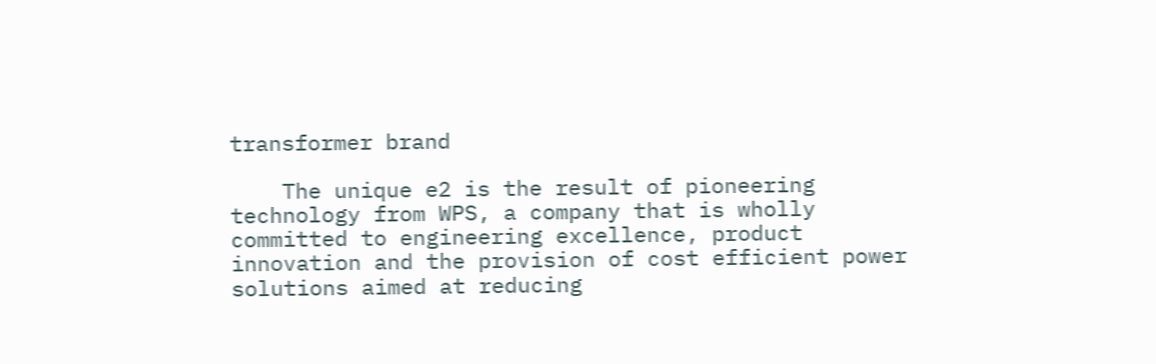transformer brand

    The unique e2 is the result of pioneering technology from WPS, a company that is wholly committed to engineering excellence, product innovation and the provision of cost efficient power solutions aimed at reducing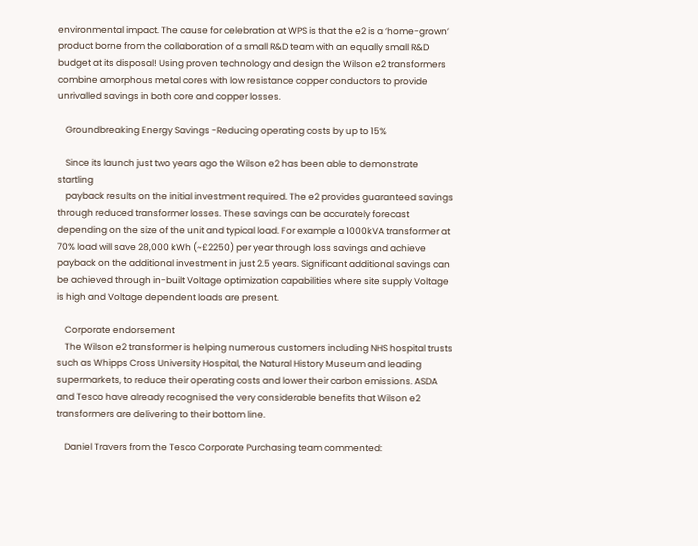environmental impact. The cause for celebration at WPS is that the e2 is a ‘home-grown’ product borne from the collaboration of a small R&D team with an equally small R&D budget at its disposal! Using proven technology and design the Wilson e2 transformers combine amorphous metal cores with low resistance copper conductors to provide unrivalled savings in both core and copper losses.

    Groundbreaking Energy Savings -Reducing operating costs by up to 15%

    Since its launch just two years ago the Wilson e2 has been able to demonstrate startling
    payback results on the initial investment required. The e2 provides guaranteed savings through reduced transformer losses. These savings can be accurately forecast depending on the size of the unit and typical load. For example a 1000kVA transformer at 70% load will save 28,000 kWh (~£2250) per year through loss savings and achieve payback on the additional investment in just 2.5 years. Significant additional savings can be achieved through in-built Voltage optimization capabilities where site supply Voltage is high and Voltage dependent loads are present.

    Corporate endorsement
    The Wilson e2 transformer is helping numerous customers including NHS hospital trusts such as Whipps Cross University Hospital, the Natural History Museum and leading supermarkets, to reduce their operating costs and lower their carbon emissions. ASDA and Tesco have already recognised the very considerable benefits that Wilson e2 transformers are delivering to their bottom line.

    Daniel Travers from the Tesco Corporate Purchasing team commented: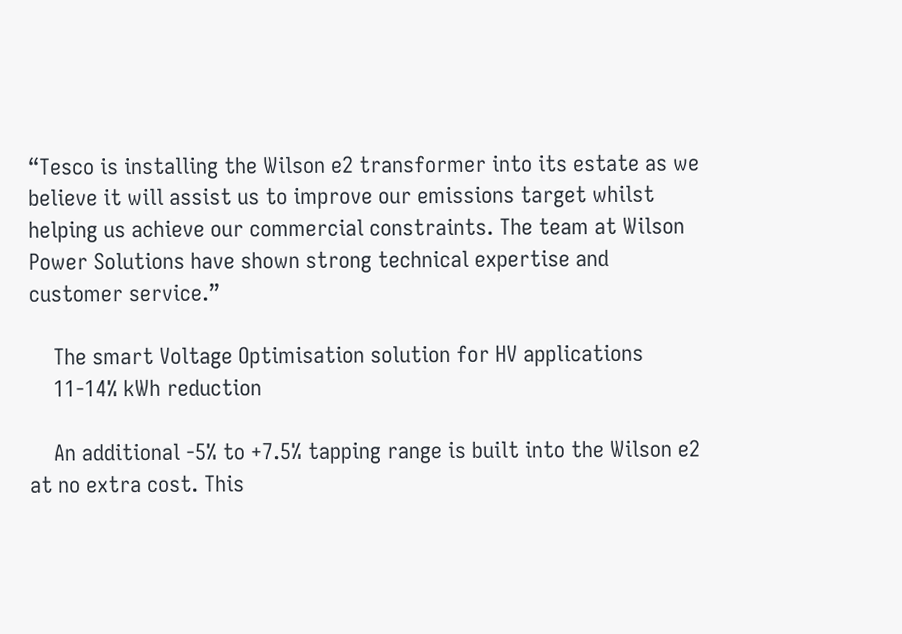“Tesco is installing the Wilson e2 transformer into its estate as we believe it will assist us to improve our emissions target whilst helping us achieve our commercial constraints. The team at Wilson Power Solutions have shown strong technical expertise and customer service.”

    The smart Voltage Optimisation solution for HV applications
    11-14% kWh reduction

    An additional -5% to +7.5% tapping range is built into the Wilson e2 at no extra cost. This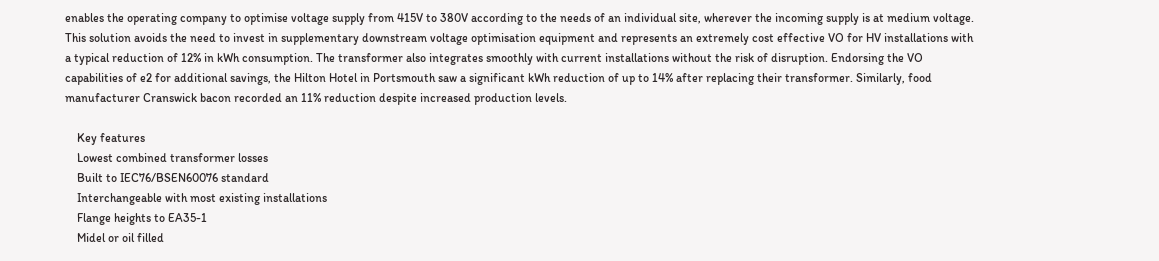enables the operating company to optimise voltage supply from 415V to 380V according to the needs of an individual site, wherever the incoming supply is at medium voltage. This solution avoids the need to invest in supplementary downstream voltage optimisation equipment and represents an extremely cost effective VO for HV installations with a typical reduction of 12% in kWh consumption. The transformer also integrates smoothly with current installations without the risk of disruption. Endorsing the VO capabilities of e2 for additional savings, the Hilton Hotel in Portsmouth saw a significant kWh reduction of up to 14% after replacing their transformer. Similarly, food manufacturer Cranswick bacon recorded an 11% reduction despite increased production levels.

    Key features
    Lowest combined transformer losses
    Built to IEC76/BSEN60076 standard
    Interchangeable with most existing installations
    Flange heights to EA35-1
    Midel or oil filled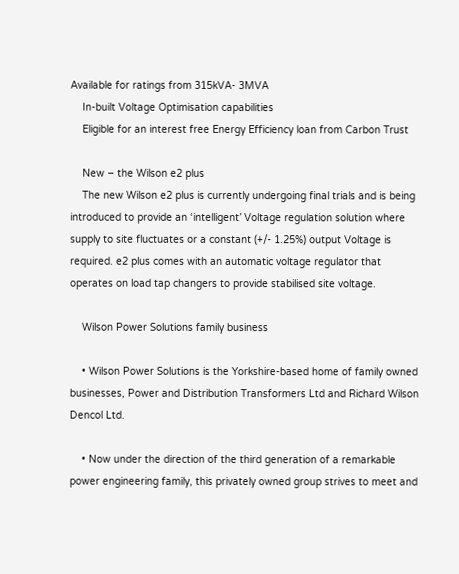Available for ratings from 315kVA- 3MVA
    In-built Voltage Optimisation capabilities
    Eligible for an interest free Energy Efficiency loan from Carbon Trust

    New – the Wilson e2 plus
    The new Wilson e2 plus is currently undergoing final trials and is being introduced to provide an ‘intelligent’ Voltage regulation solution where supply to site fluctuates or a constant (+/- 1.25%) output Voltage is required. e2 plus comes with an automatic voltage regulator that operates on load tap changers to provide stabilised site voltage.

    Wilson Power Solutions family business

    • Wilson Power Solutions is the Yorkshire-based home of family owned businesses, Power and Distribution Transformers Ltd and Richard Wilson Dencol Ltd.

    • Now under the direction of the third generation of a remarkable power engineering family, this privately owned group strives to meet and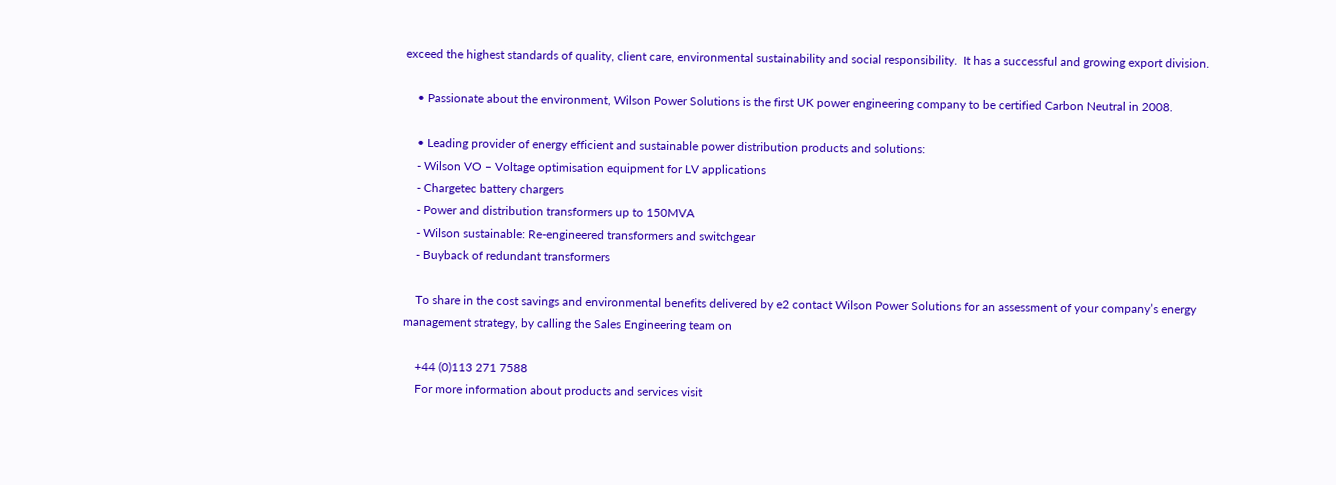exceed the highest standards of quality, client care, environmental sustainability and social responsibility.  It has a successful and growing export division.

    • Passionate about the environment, Wilson Power Solutions is the first UK power engineering company to be certified Carbon Neutral in 2008.

    • Leading provider of energy efficient and sustainable power distribution products and solutions:
    - Wilson VO – Voltage optimisation equipment for LV applications
    - Chargetec battery chargers
    - Power and distribution transformers up to 150MVA
    - Wilson sustainable: Re-engineered transformers and switchgear
    - Buyback of redundant transformers

    To share in the cost savings and environmental benefits delivered by e2 contact Wilson Power Solutions for an assessment of your company’s energy management strategy, by calling the Sales Engineering team on

    +44 (0)113 271 7588
    For more information about products and services visit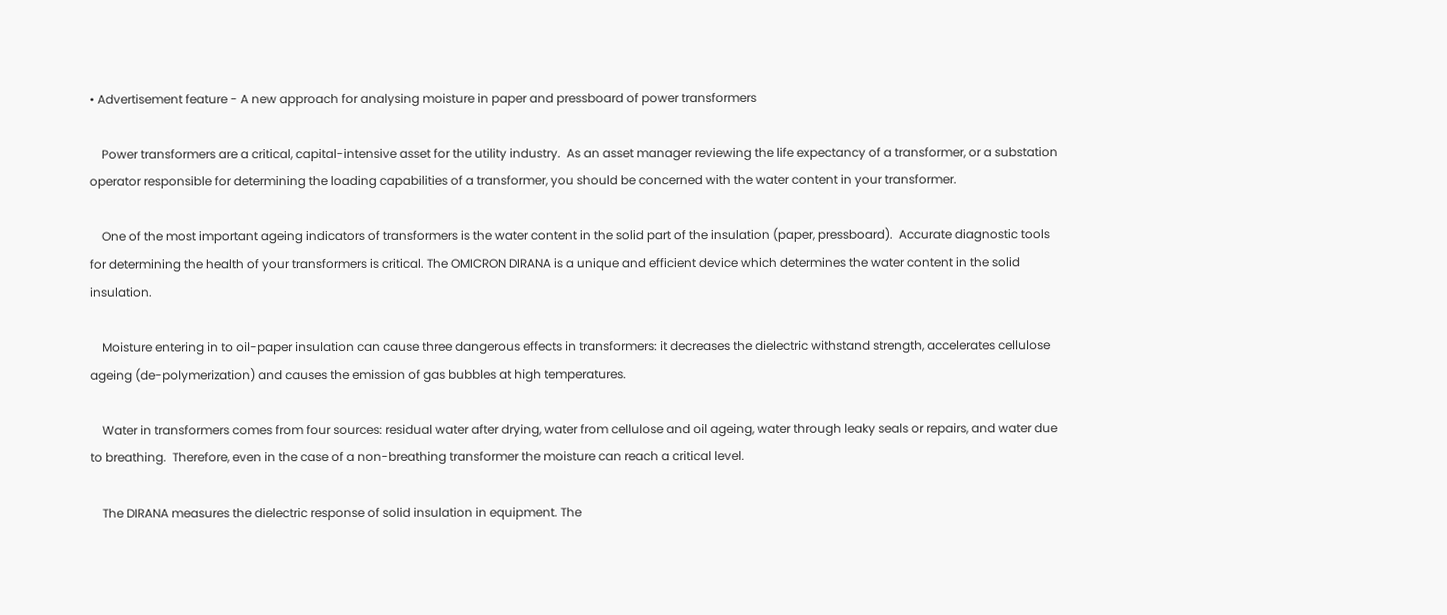• Advertisement feature - A new approach for analysing moisture in paper and pressboard of power transformers

    Power transformers are a critical, capital-intensive asset for the utility industry.  As an asset manager reviewing the life expectancy of a transformer, or a substation operator responsible for determining the loading capabilities of a transformer, you should be concerned with the water content in your transformer.

    One of the most important ageing indicators of transformers is the water content in the solid part of the insulation (paper, pressboard).  Accurate diagnostic tools for determining the health of your transformers is critical. The OMICRON DIRANA is a unique and efficient device which determines the water content in the solid insulation.

    Moisture entering in to oil-paper insulation can cause three dangerous effects in transformers: it decreases the dielectric withstand strength, accelerates cellulose ageing (de-polymerization) and causes the emission of gas bubbles at high temperatures.

    Water in transformers comes from four sources: residual water after drying, water from cellulose and oil ageing, water through leaky seals or repairs, and water due to breathing.  Therefore, even in the case of a non-breathing transformer the moisture can reach a critical level.

    The DIRANA measures the dielectric response of solid insulation in equipment. The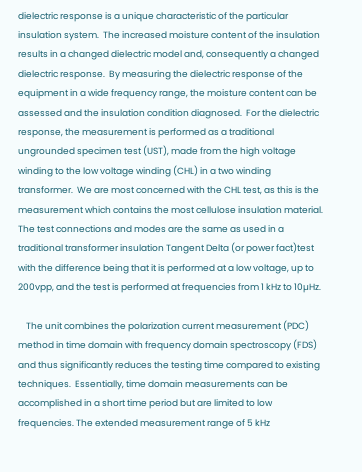dielectric response is a unique characteristic of the particular insulation system.  The increased moisture content of the insulation results in a changed dielectric model and, consequently a changed dielectric response.  By measuring the dielectric response of the equipment in a wide frequency range, the moisture content can be assessed and the insulation condition diagnosed.  For the dielectric response, the measurement is performed as a traditional ungrounded specimen test (UST), made from the high voltage winding to the low voltage winding (CHL) in a two winding transformer.  We are most concerned with the CHL test, as this is the measurement which contains the most cellulose insulation material.  The test connections and modes are the same as used in a traditional transformer insulation Tangent Delta (or power fact)test with the difference being that it is performed at a low voltage, up to 200vpp, and the test is performed at frequencies from 1 kHz to 10µHz.

    The unit combines the polarization current measurement (PDC) method in time domain with frequency domain spectroscopy (FDS) and thus significantly reduces the testing time compared to existing techniques.  Essentially, time domain measurements can be accomplished in a short time period but are limited to low frequencies. The extended measurement range of 5 kHz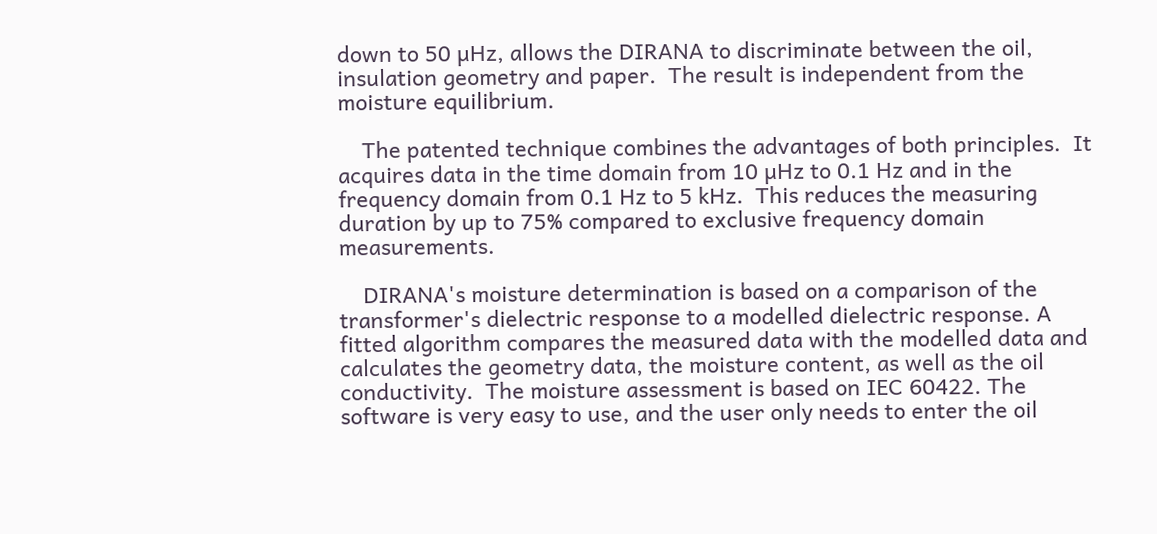down to 50 µHz, allows the DIRANA to discriminate between the oil, insulation geometry and paper.  The result is independent from the moisture equilibrium.

    The patented technique combines the advantages of both principles.  It acquires data in the time domain from 10 µHz to 0.1 Hz and in the frequency domain from 0.1 Hz to 5 kHz.  This reduces the measuring duration by up to 75% compared to exclusive frequency domain measurements.

    DIRANA's moisture determination is based on a comparison of the transformer's dielectric response to a modelled dielectric response. A fitted algorithm compares the measured data with the modelled data and calculates the geometry data, the moisture content, as well as the oil conductivity.  The moisture assessment is based on IEC 60422. The software is very easy to use, and the user only needs to enter the oil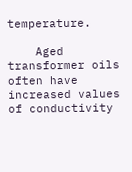temperature.

    Aged transformer oils often have increased values of conductivity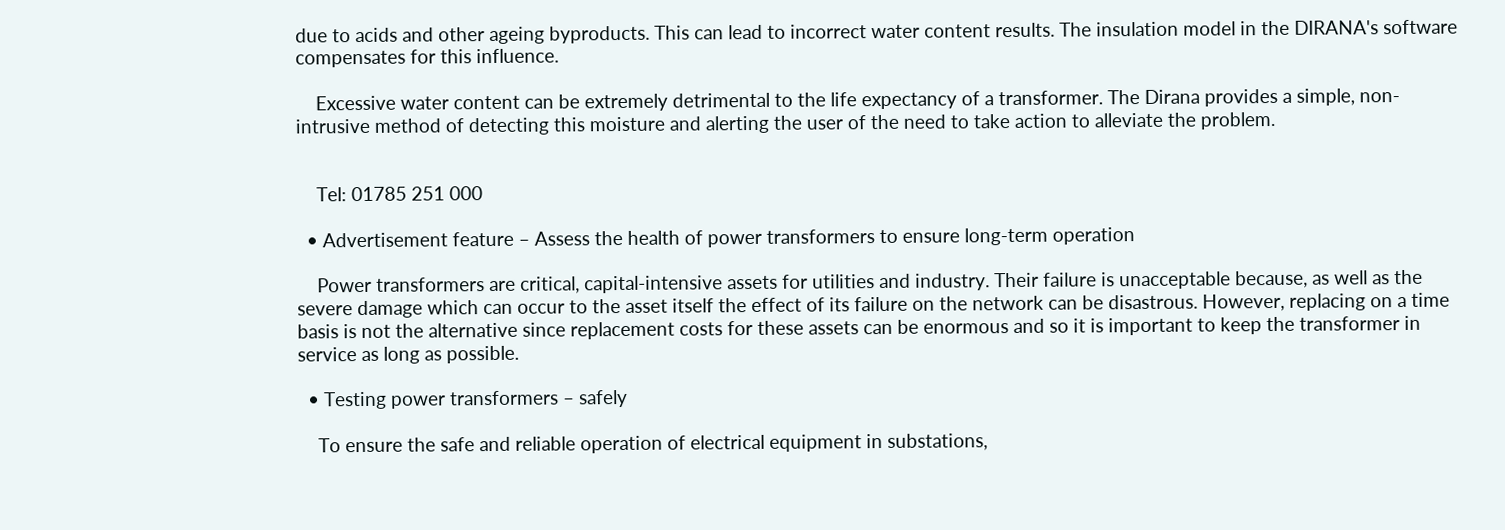due to acids and other ageing byproducts. This can lead to incorrect water content results. The insulation model in the DIRANA's software compensates for this influence.

    Excessive water content can be extremely detrimental to the life expectancy of a transformer. The Dirana provides a simple, non-intrusive method of detecting this moisture and alerting the user of the need to take action to alleviate the problem.


    Tel: 01785 251 000

  • Advertisement feature – Assess the health of power transformers to ensure long-term operation

    Power transformers are critical, capital-intensive assets for utilities and industry. Their failure is unacceptable because, as well as the severe damage which can occur to the asset itself the effect of its failure on the network can be disastrous. However, replacing on a time basis is not the alternative since replacement costs for these assets can be enormous and so it is important to keep the transformer in service as long as possible.

  • Testing power transformers – safely

    To ensure the safe and reliable operation of electrical equipment in substations,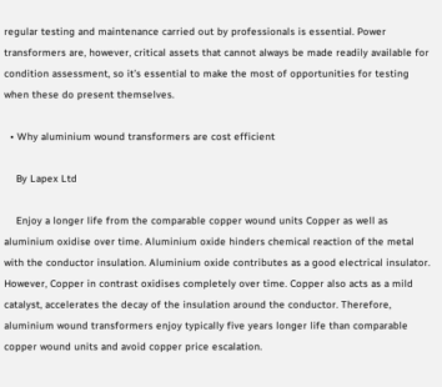regular testing and maintenance carried out by professionals is essential. Power transformers are, however, critical assets that cannot always be made readily available for condition assessment, so it’s essential to make the most of opportunities for testing when these do present themselves.

  • Why aluminium wound transformers are cost efficient

    By Lapex Ltd

    Enjoy a longer life from the comparable copper wound units Copper as well as aluminium oxidise over time. Aluminium oxide hinders chemical reaction of the metal with the conductor insulation. Aluminium oxide contributes as a good electrical insulator. However, Copper in contrast oxidises completely over time. Copper also acts as a mild catalyst, accelerates the decay of the insulation around the conductor. Therefore, aluminium wound transformers enjoy typically five years longer life than comparable copper wound units and avoid copper price escalation.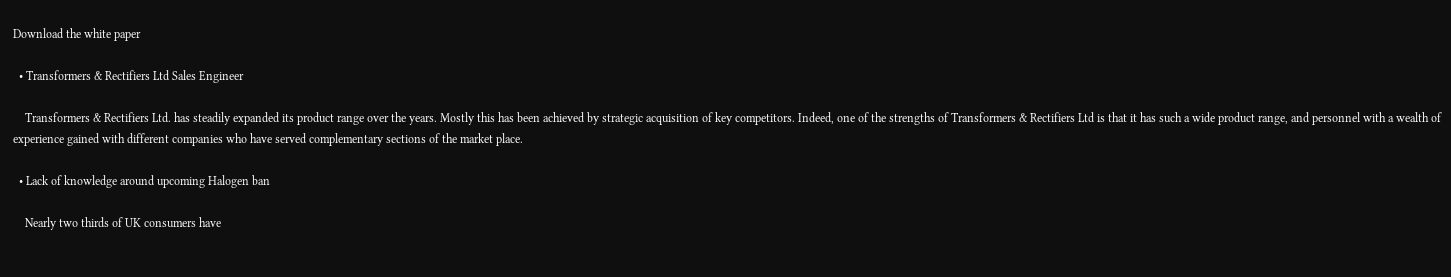Download the white paper

  • Transformers & Rectifiers Ltd Sales Engineer

    Transformers & Rectifiers Ltd. has steadily expanded its product range over the years. Mostly this has been achieved by strategic acquisition of key competitors. Indeed, one of the strengths of Transformers & Rectifiers Ltd is that it has such a wide product range, and personnel with a wealth of experience gained with different companies who have served complementary sections of the market place.

  • Lack of knowledge around upcoming Halogen ban

    Nearly two thirds of UK consumers have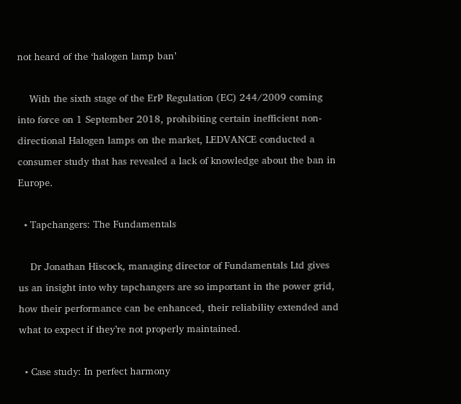not heard of the ‘halogen lamp ban’

    With the sixth stage of the ErP Regulation (EC) 244/2009 coming into force on 1 September 2018, prohibiting certain inefficient non-directional Halogen lamps on the market, LEDVANCE conducted a consumer study that has revealed a lack of knowledge about the ban in Europe.

  • Tapchangers: The Fundamentals

    Dr Jonathan Hiscock, managing director of Fundamentals Ltd gives us an insight into why tapchangers are so important in the power grid, how their performance can be enhanced, their reliability extended and what to expect if they’re not properly maintained.

  • Case study: In perfect harmony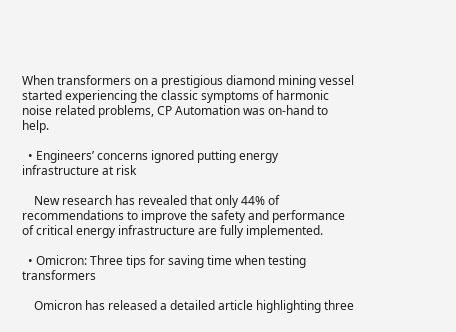When transformers on a prestigious diamond mining vessel started experiencing the classic symptoms of harmonic noise related problems, CP Automation was on-hand to help.

  • Engineers’ concerns ignored putting energy infrastructure at risk

    New research has revealed that only 44% of recommendations to improve the safety and performance of critical energy infrastructure are fully implemented.

  • Omicron: Three tips for saving time when testing transformers

    Omicron has released a detailed article highlighting three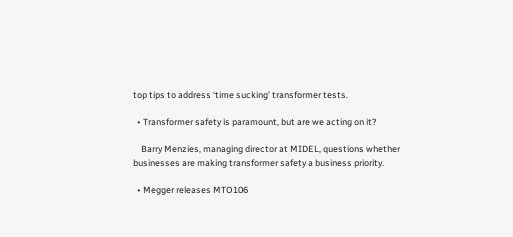top tips to address ‘time sucking’ transformer tests.

  • Transformer safety is paramount, but are we acting on it?

    Barry Menzies, managing director at MIDEL, questions whether businesses are making transformer safety a business priority.

  • Megger releases MTO106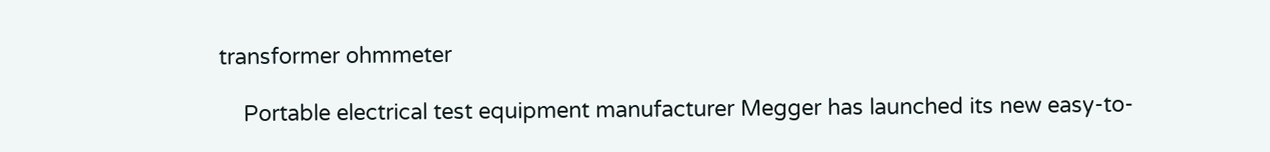transformer ohmmeter

    Portable electrical test equipment manufacturer Megger has launched its new easy-to-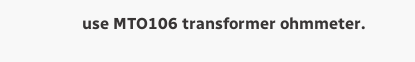use MTO106 transformer ohmmeter.